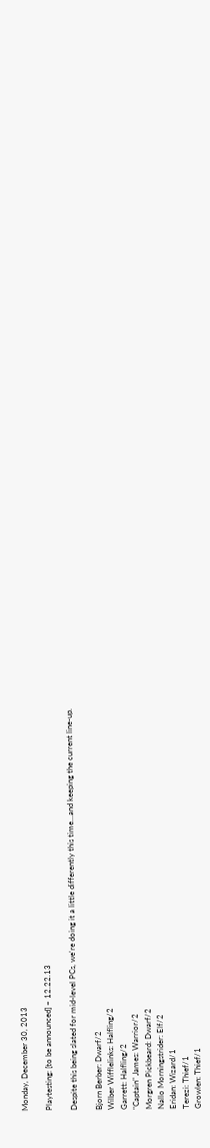Monday, December 30, 2013

Playtesting: [to be announced] ~ 12.22.13

Despite this being slated for mid-level PCs, we're doing it a little differently this time...and keeping the current line-up.

Bjorn Berber: Dwarf/2
Wilber Wifflelinks: Halfling/2
Garrett: Halfling/2
"Captain" James: Warrior/2
Morgren Pickbeard: Dwarf/2
Nallo Morningstrider: Elf/2
Eridan: Wizard/1
Terezi: Thief/1
Growlen: Thief/1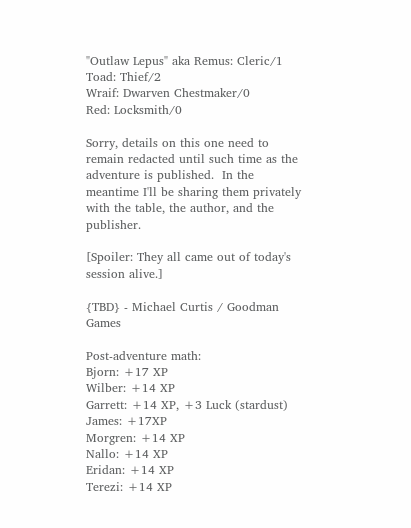"Outlaw Lepus" aka Remus: Cleric/1
Toad: Thief/2
Wraif: Dwarven Chestmaker/0
Red: Locksmith/0

Sorry, details on this one need to remain redacted until such time as the adventure is published.  In the meantime I'll be sharing them privately with the table, the author, and the publisher.

[Spoiler: They all came out of today's session alive.]

{TBD} - Michael Curtis / Goodman Games

Post-adventure math:
Bjorn: +17 XP
Wilber: +14 XP
Garrett: +14 XP, +3 Luck (stardust)
James: +17XP
Morgren: +14 XP
Nallo: +14 XP
Eridan: +14 XP
Terezi: +14 XP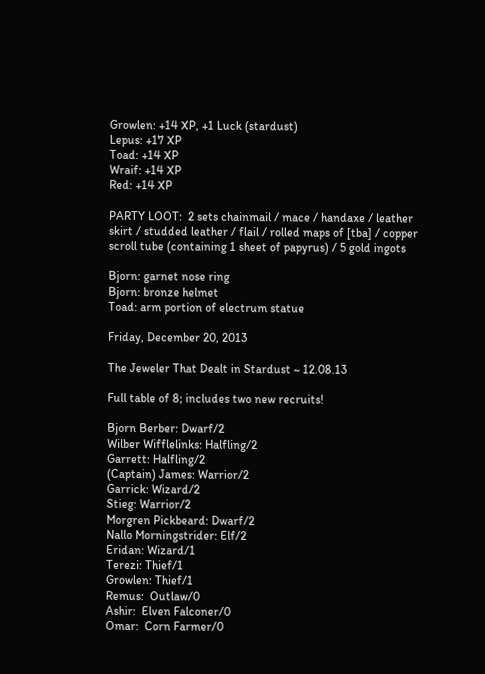Growlen: +14 XP, +1 Luck (stardust)
Lepus: +17 XP
Toad: +14 XP
Wraif: +14 XP
Red: +14 XP

PARTY LOOT:  2 sets chainmail / mace / handaxe / leather skirt / studded leather / flail / rolled maps of [tba] / copper scroll tube (containing 1 sheet of papyrus) / 5 gold ingots

Bjorn: garnet nose ring
Bjorn: bronze helmet
Toad: arm portion of electrum statue

Friday, December 20, 2013

The Jeweler That Dealt in Stardust ~ 12.08.13

Full table of 8; includes two new recruits!

Bjorn Berber: Dwarf/2
Wilber Wifflelinks: Halfling/2
Garrett: Halfling/2
(Captain) James: Warrior/2
Garrick: Wizard/2
Stieg: Warrior/2
Morgren Pickbeard: Dwarf/2
Nallo Morningstrider: Elf/2
Eridan: Wizard/1
Terezi: Thief/1
Growlen: Thief/1
Remus:  Outlaw/0
Ashir:  Elven Falconer/0
Omar:  Corn Farmer/0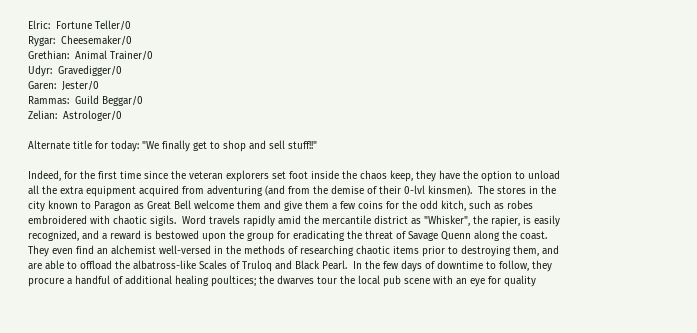Elric:  Fortune Teller/0
Rygar:  Cheesemaker/0
Grethian:  Animal Trainer/0
Udyr:  Gravedigger/0
Garen:  Jester/0
Rammas:  Guild Beggar/0
Zelian:  Astrologer/0

Alternate title for today: "We finally get to shop and sell stuff!!"

Indeed, for the first time since the veteran explorers set foot inside the chaos keep, they have the option to unload all the extra equipment acquired from adventuring (and from the demise of their 0-lvl kinsmen).  The stores in the city known to Paragon as Great Bell welcome them and give them a few coins for the odd kitch, such as robes embroidered with chaotic sigils.  Word travels rapidly amid the mercantile district as "Whisker", the rapier, is easily recognized, and a reward is bestowed upon the group for eradicating the threat of Savage Quenn along the coast.  They even find an alchemist well-versed in the methods of researching chaotic items prior to destroying them, and are able to offload the albatross-like Scales of Truloq and Black Pearl.  In the few days of downtime to follow, they procure a handful of additional healing poultices; the dwarves tour the local pub scene with an eye for quality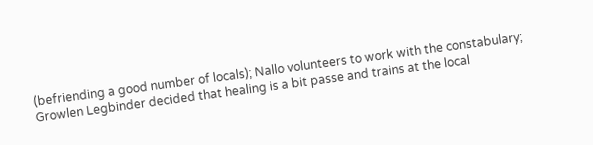(befriending a good number of locals); Nallo volunteers to work with the constabulary; Growlen Legbinder decided that healing is a bit passe and trains at the local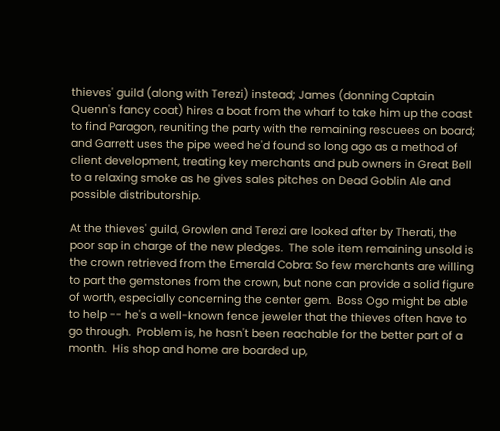thieves' guild (along with Terezi) instead; James (donning Captain Quenn's fancy coat) hires a boat from the wharf to take him up the coast to find Paragon, reuniting the party with the remaining rescuees on board; and Garrett uses the pipe weed he'd found so long ago as a method of client development, treating key merchants and pub owners in Great Bell to a relaxing smoke as he gives sales pitches on Dead Goblin Ale and possible distributorship.

At the thieves' guild, Growlen and Terezi are looked after by Therati, the poor sap in charge of the new pledges.  The sole item remaining unsold is the crown retrieved from the Emerald Cobra: So few merchants are willing to part the gemstones from the crown, but none can provide a solid figure of worth, especially concerning the center gem.  Boss Ogo might be able to help -- he's a well-known fence jeweler that the thieves often have to go through.  Problem is, he hasn't been reachable for the better part of a month.  His shop and home are boarded up,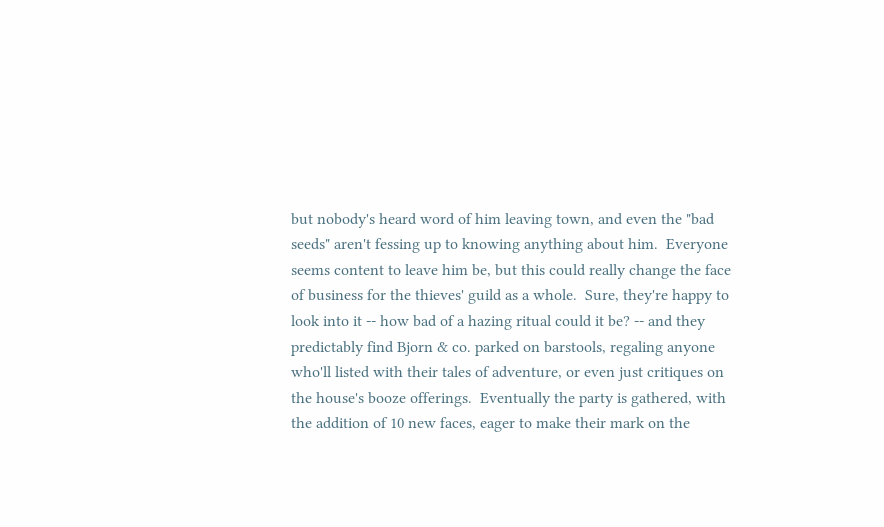but nobody's heard word of him leaving town, and even the "bad seeds" aren't fessing up to knowing anything about him.  Everyone seems content to leave him be, but this could really change the face of business for the thieves' guild as a whole.  Sure, they're happy to look into it -- how bad of a hazing ritual could it be? -- and they predictably find Bjorn & co. parked on barstools, regaling anyone who'll listed with their tales of adventure, or even just critiques on the house's booze offerings.  Eventually the party is gathered, with the addition of 10 new faces, eager to make their mark on the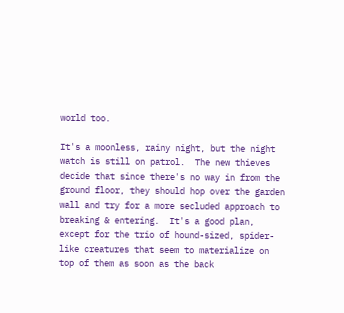world too.

It's a moonless, rainy night, but the night watch is still on patrol.  The new thieves decide that since there's no way in from the ground floor, they should hop over the garden wall and try for a more secluded approach to breaking & entering.  It's a good plan, except for the trio of hound-sized, spider-like creatures that seem to materialize on top of them as soon as the back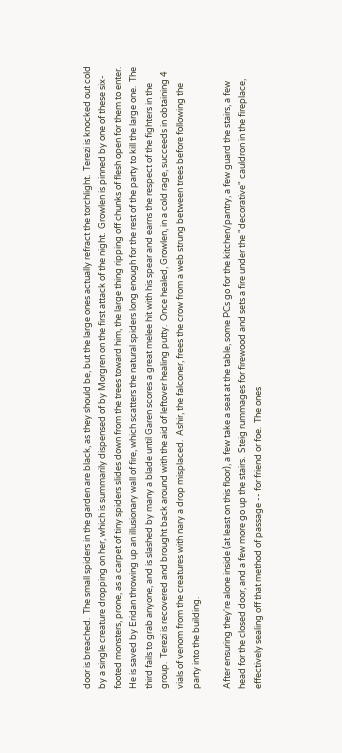door is breached.  The small spiders in the garden are black, as they should be, but the large ones actually refract the torchlight.  Terezi is knocked out cold by a single creature dropping on her, which is summarily dispensed of by Morgren on the first attack of the night.  Growlen is pinned by one of these six-footed monsters, prone, as a carpet of tiny spiders slides down from the trees toward him, the large thing ripping off chunks of flesh open for them to enter.  He is saved by Eridan throwing up an illusionary wall of fire, which scatters the natural spiders long enough for the rest of the party to kill the large one.  The third fails to grab anyone, and is slashed by many a blade until Garen scores a great melee hit with his spear and earns the respect of the fighters in the group.  Terezi is recovered and brought back around with the aid of leftover healing putty.  Once healed, Growlen, in a cold rage, succeeds in obtaining 4 vials of venom from the creatures with nary a drop misplaced.  Ashir, the falconer, frees the crow from a web strung between trees before following the party into the building.

After ensuring they're alone inside (at least on this floor), a few take a seat at the table, some PCs go for the kitchen/pantry, a few guard the stairs, a few head for the closed door, and a few more go up the stairs.  Steig rummages for firewood and sets a fire under the "decorative" cauldron in the fireplace, effectively sealing off that method of passage -- for friend or foe.  The ones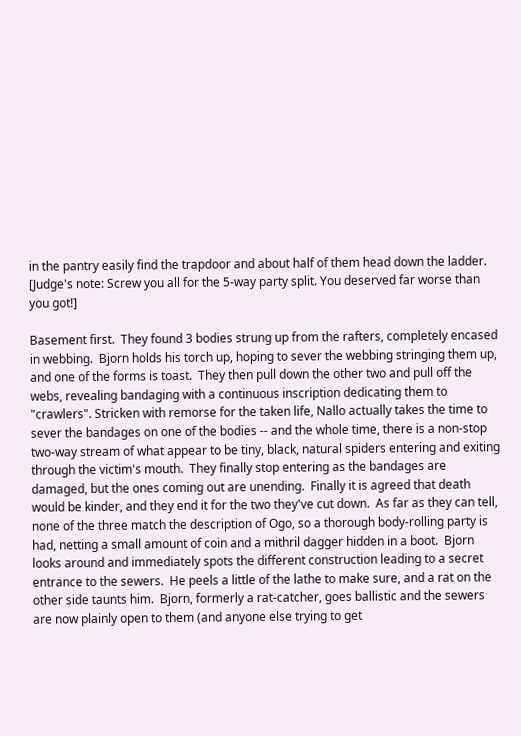in the pantry easily find the trapdoor and about half of them head down the ladder.  [Judge's note: Screw you all for the 5-way party split. You deserved far worse than you got!]

Basement first.  They found 3 bodies strung up from the rafters, completely encased in webbing.  Bjorn holds his torch up, hoping to sever the webbing stringing them up, and one of the forms is toast.  They then pull down the other two and pull off the webs, revealing bandaging with a continuous inscription dedicating them to "crawlers". Stricken with remorse for the taken life, Nallo actually takes the time to sever the bandages on one of the bodies -- and the whole time, there is a non-stop two-way stream of what appear to be tiny, black, natural spiders entering and exiting through the victim's mouth.  They finally stop entering as the bandages are damaged, but the ones coming out are unending.  Finally it is agreed that death would be kinder, and they end it for the two they've cut down.  As far as they can tell, none of the three match the description of Ogo, so a thorough body-rolling party is had, netting a small amount of coin and a mithril dagger hidden in a boot.  Bjorn looks around and immediately spots the different construction leading to a secret entrance to the sewers.  He peels a little of the lathe to make sure, and a rat on the other side taunts him.  Bjorn, formerly a rat-catcher, goes ballistic and the sewers are now plainly open to them (and anyone else trying to get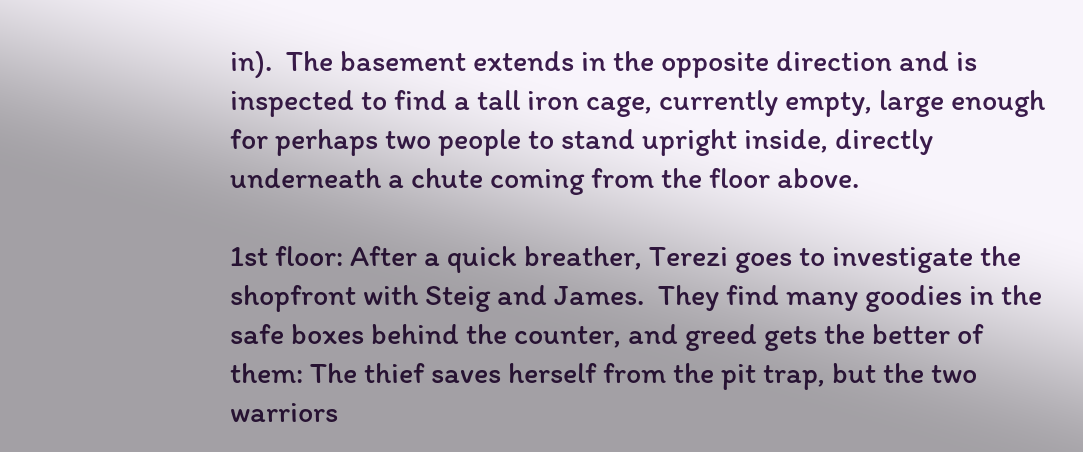in).  The basement extends in the opposite direction and is inspected to find a tall iron cage, currently empty, large enough for perhaps two people to stand upright inside, directly underneath a chute coming from the floor above.

1st floor: After a quick breather, Terezi goes to investigate the shopfront with Steig and James.  They find many goodies in the safe boxes behind the counter, and greed gets the better of them: The thief saves herself from the pit trap, but the two warriors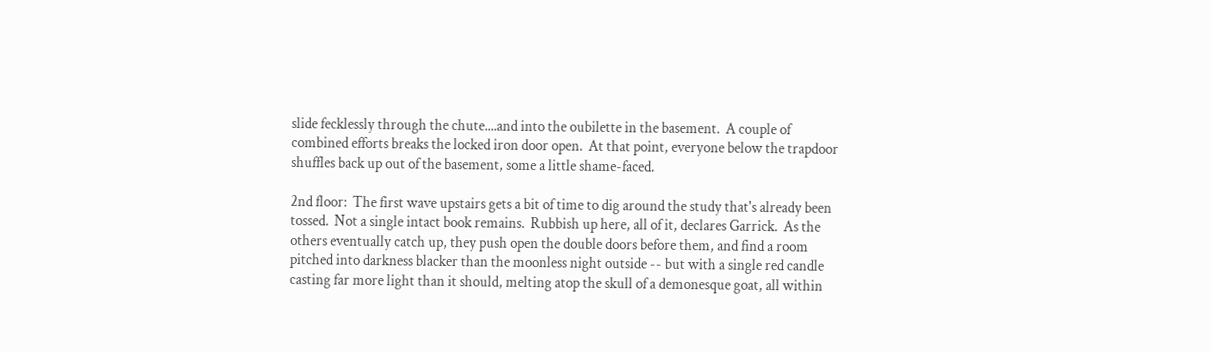slide fecklessly through the chute....and into the oubilette in the basement.  A couple of combined efforts breaks the locked iron door open.  At that point, everyone below the trapdoor shuffles back up out of the basement, some a little shame-faced.

2nd floor:  The first wave upstairs gets a bit of time to dig around the study that's already been tossed.  Not a single intact book remains.  Rubbish up here, all of it, declares Garrick.  As the others eventually catch up, they push open the double doors before them, and find a room pitched into darkness blacker than the moonless night outside -- but with a single red candle casting far more light than it should, melting atop the skull of a demonesque goat, all within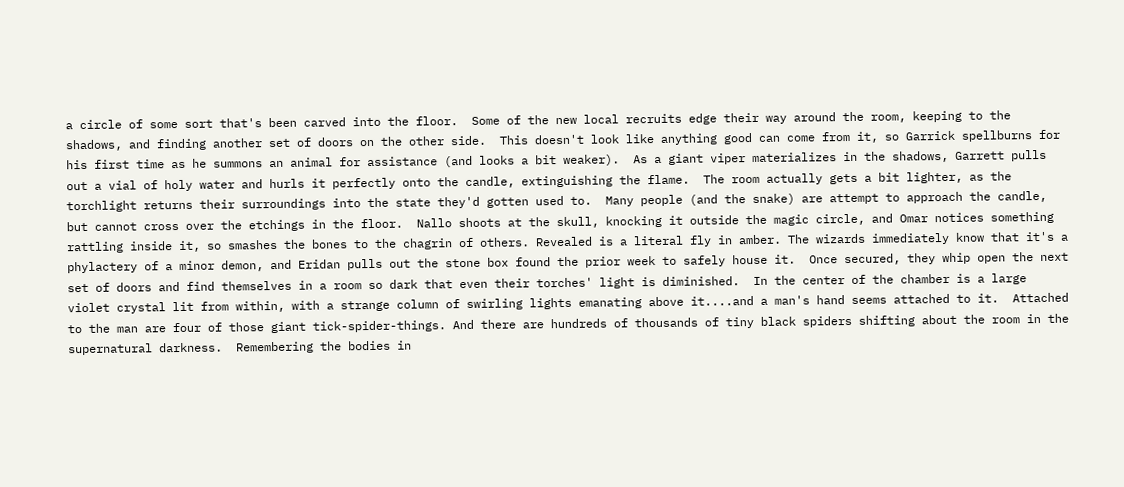a circle of some sort that's been carved into the floor.  Some of the new local recruits edge their way around the room, keeping to the shadows, and finding another set of doors on the other side.  This doesn't look like anything good can come from it, so Garrick spellburns for his first time as he summons an animal for assistance (and looks a bit weaker).  As a giant viper materializes in the shadows, Garrett pulls out a vial of holy water and hurls it perfectly onto the candle, extinguishing the flame.  The room actually gets a bit lighter, as the torchlight returns their surroundings into the state they'd gotten used to.  Many people (and the snake) are attempt to approach the candle, but cannot cross over the etchings in the floor.  Nallo shoots at the skull, knocking it outside the magic circle, and Omar notices something rattling inside it, so smashes the bones to the chagrin of others. Revealed is a literal fly in amber. The wizards immediately know that it's a phylactery of a minor demon, and Eridan pulls out the stone box found the prior week to safely house it.  Once secured, they whip open the next set of doors and find themselves in a room so dark that even their torches' light is diminished.  In the center of the chamber is a large violet crystal lit from within, with a strange column of swirling lights emanating above it....and a man's hand seems attached to it.  Attached to the man are four of those giant tick-spider-things. And there are hundreds of thousands of tiny black spiders shifting about the room in the supernatural darkness.  Remembering the bodies in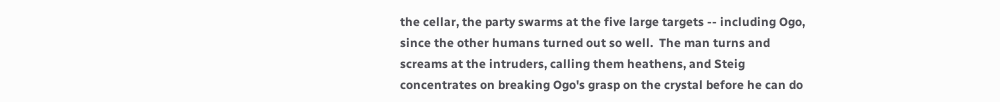the cellar, the party swarms at the five large targets -- including Ogo, since the other humans turned out so well.  The man turns and screams at the intruders, calling them heathens, and Steig concentrates on breaking Ogo's grasp on the crystal before he can do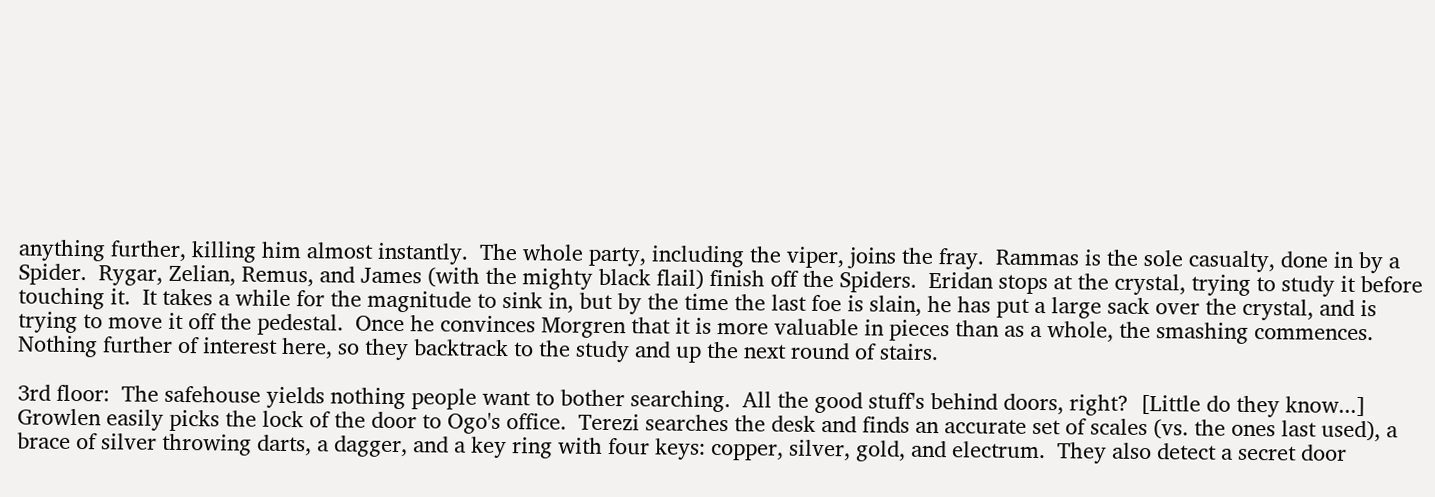anything further, killing him almost instantly.  The whole party, including the viper, joins the fray.  Rammas is the sole casualty, done in by a Spider.  Rygar, Zelian, Remus, and James (with the mighty black flail) finish off the Spiders.  Eridan stops at the crystal, trying to study it before touching it.  It takes a while for the magnitude to sink in, but by the time the last foe is slain, he has put a large sack over the crystal, and is trying to move it off the pedestal.  Once he convinces Morgren that it is more valuable in pieces than as a whole, the smashing commences.  Nothing further of interest here, so they backtrack to the study and up the next round of stairs.

3rd floor:  The safehouse yields nothing people want to bother searching.  All the good stuff's behind doors, right?  [Little do they know...]  Growlen easily picks the lock of the door to Ogo's office.  Terezi searches the desk and finds an accurate set of scales (vs. the ones last used), a brace of silver throwing darts, a dagger, and a key ring with four keys: copper, silver, gold, and electrum.  They also detect a secret door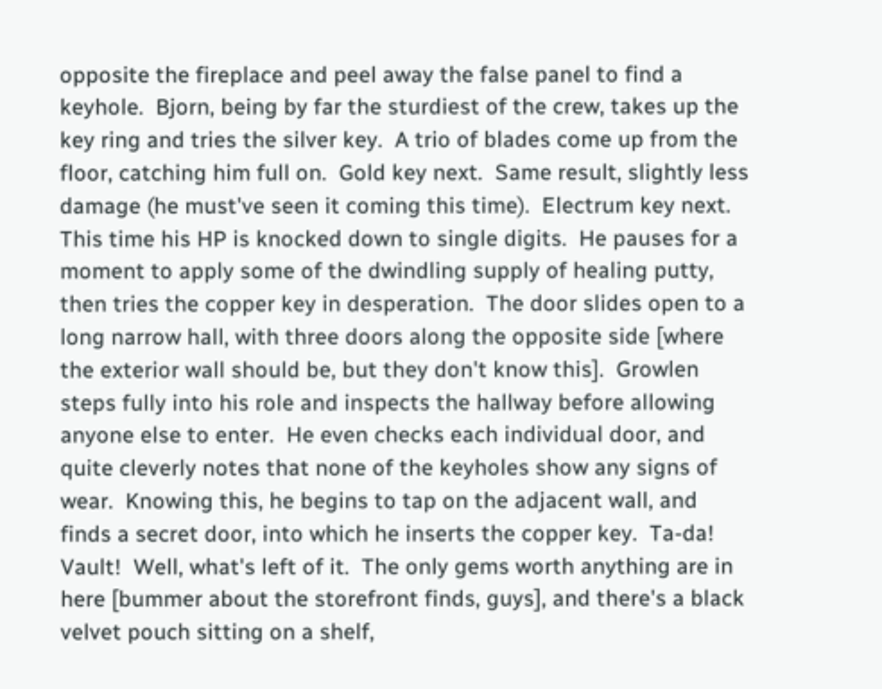opposite the fireplace and peel away the false panel to find a keyhole.  Bjorn, being by far the sturdiest of the crew, takes up the key ring and tries the silver key.  A trio of blades come up from the floor, catching him full on.  Gold key next.  Same result, slightly less damage (he must've seen it coming this time).  Electrum key next.  This time his HP is knocked down to single digits.  He pauses for a moment to apply some of the dwindling supply of healing putty, then tries the copper key in desperation.  The door slides open to a long narrow hall, with three doors along the opposite side [where the exterior wall should be, but they don't know this].  Growlen steps fully into his role and inspects the hallway before allowing anyone else to enter.  He even checks each individual door, and quite cleverly notes that none of the keyholes show any signs of wear.  Knowing this, he begins to tap on the adjacent wall, and finds a secret door, into which he inserts the copper key.  Ta-da!  Vault!  Well, what's left of it.  The only gems worth anything are in here [bummer about the storefront finds, guys], and there's a black velvet pouch sitting on a shelf,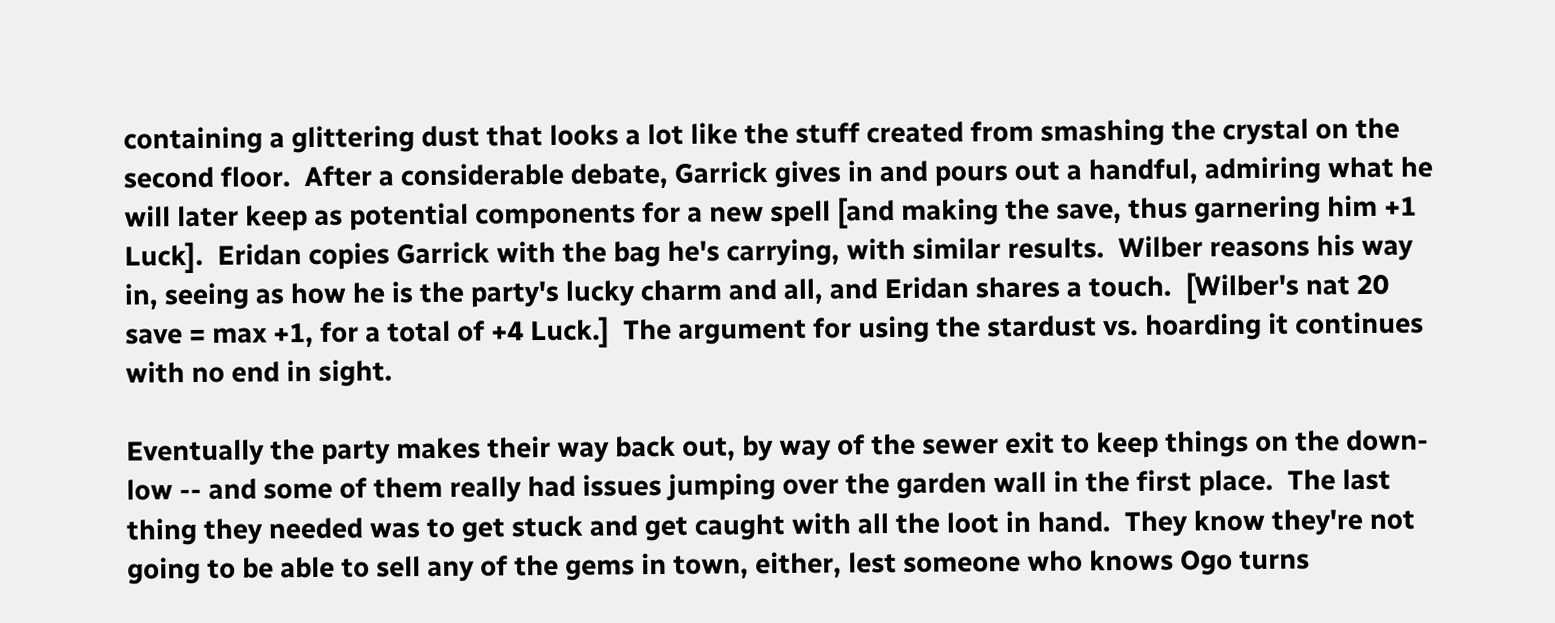containing a glittering dust that looks a lot like the stuff created from smashing the crystal on the second floor.  After a considerable debate, Garrick gives in and pours out a handful, admiring what he will later keep as potential components for a new spell [and making the save, thus garnering him +1 Luck].  Eridan copies Garrick with the bag he's carrying, with similar results.  Wilber reasons his way in, seeing as how he is the party's lucky charm and all, and Eridan shares a touch.  [Wilber's nat 20 save = max +1, for a total of +4 Luck.]  The argument for using the stardust vs. hoarding it continues with no end in sight.

Eventually the party makes their way back out, by way of the sewer exit to keep things on the down-low -- and some of them really had issues jumping over the garden wall in the first place.  The last thing they needed was to get stuck and get caught with all the loot in hand.  They know they're not going to be able to sell any of the gems in town, either, lest someone who knows Ogo turns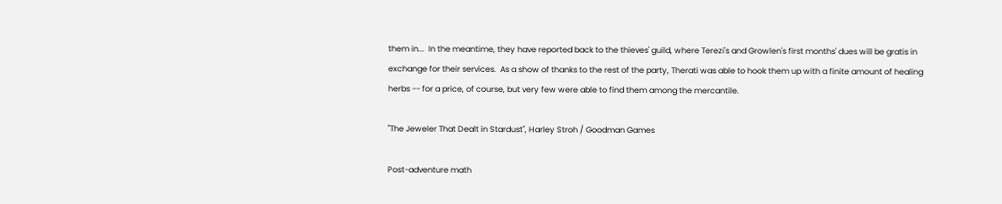them in...  In the meantime, they have reported back to the thieves' guild, where Terezi's and Growlen's first months' dues will be gratis in exchange for their services.  As a show of thanks to the rest of the party, Therati was able to hook them up with a finite amount of healing herbs -- for a price, of course, but very few were able to find them among the mercantile.

"The Jeweler That Dealt in Stardust", Harley Stroh / Goodman Games

Post-adventure math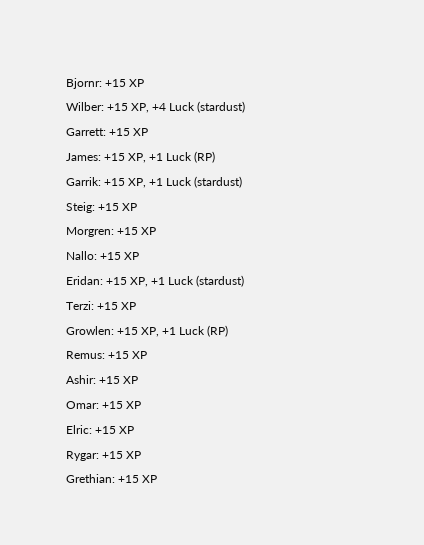Bjornr: +15 XP
Wilber: +15 XP, +4 Luck (stardust)
Garrett: +15 XP
James: +15 XP, +1 Luck (RP)
Garrik: +15 XP, +1 Luck (stardust)
Steig: +15 XP
Morgren: +15 XP
Nallo: +15 XP
Eridan: +15 XP, +1 Luck (stardust)
Terzi: +15 XP
Growlen: +15 XP, +1 Luck (RP)
Remus: +15 XP
Ashir: +15 XP
Omar: +15 XP
Elric: +15 XP
Rygar: +15 XP
Grethian: +15 XP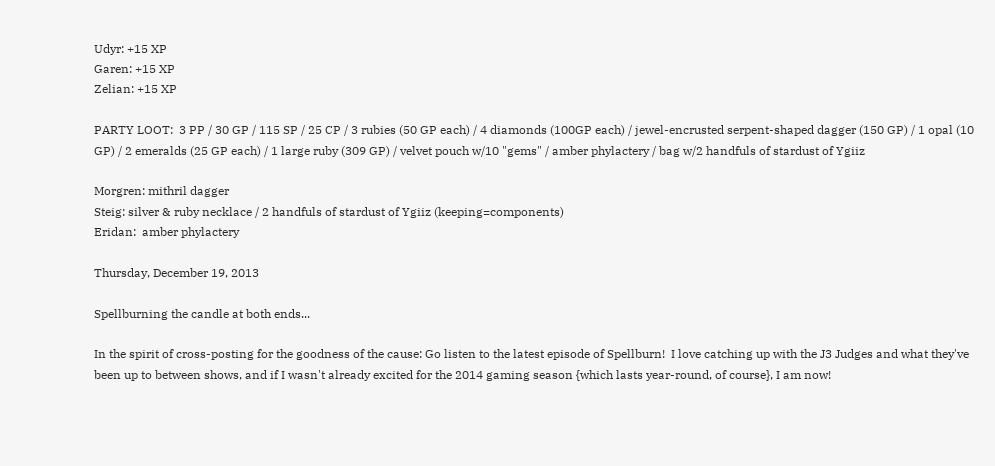Udyr: +15 XP
Garen: +15 XP
Zelian: +15 XP

PARTY LOOT:  3 PP / 30 GP / 115 SP / 25 CP / 3 rubies (50 GP each) / 4 diamonds (100GP each) / jewel-encrusted serpent-shaped dagger (150 GP) / 1 opal (10 GP) / 2 emeralds (25 GP each) / 1 large ruby (309 GP) / velvet pouch w/10 "gems" / amber phylactery / bag w/2 handfuls of stardust of Ygiiz

Morgren: mithril dagger
Steig: silver & ruby necklace / 2 handfuls of stardust of Ygiiz (keeping=components)
Eridan:  amber phylactery

Thursday, December 19, 2013

Spellburning the candle at both ends...

In the spirit of cross-posting for the goodness of the cause: Go listen to the latest episode of Spellburn!  I love catching up with the J3 Judges and what they've been up to between shows, and if I wasn't already excited for the 2014 gaming season {which lasts year-round, of course}, I am now!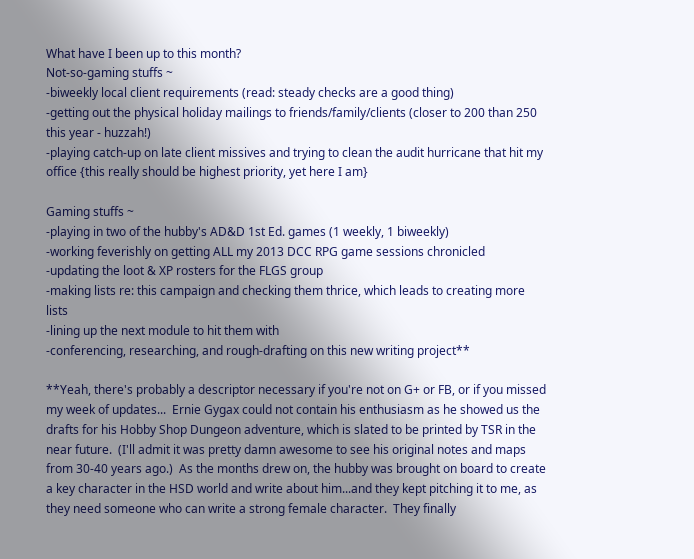What have I been up to this month?
Not-so-gaming stuffs ~
-biweekly local client requirements (read: steady checks are a good thing)
-getting out the physical holiday mailings to friends/family/clients (closer to 200 than 250 this year - huzzah!)
-playing catch-up on late client missives and trying to clean the audit hurricane that hit my office {this really should be highest priority, yet here I am}

Gaming stuffs ~
-playing in two of the hubby's AD&D 1st Ed. games (1 weekly, 1 biweekly)
-working feverishly on getting ALL my 2013 DCC RPG game sessions chronicled
-updating the loot & XP rosters for the FLGS group
-making lists re: this campaign and checking them thrice, which leads to creating more lists
-lining up the next module to hit them with
-conferencing, researching, and rough-drafting on this new writing project**

**Yeah, there's probably a descriptor necessary if you're not on G+ or FB, or if you missed my week of updates...  Ernie Gygax could not contain his enthusiasm as he showed us the drafts for his Hobby Shop Dungeon adventure, which is slated to be printed by TSR in the near future.  (I'll admit it was pretty damn awesome to see his original notes and maps from 30-40 years ago.)  As the months drew on, the hubby was brought on board to create a key character in the HSD world and write about him...and they kept pitching it to me, as they need someone who can write a strong female character.  They finally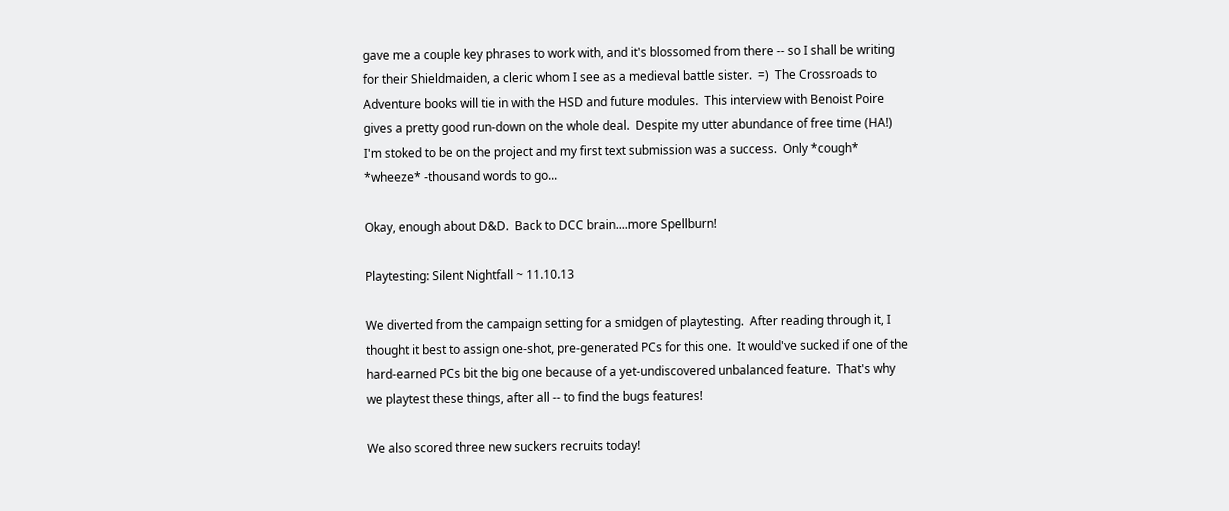gave me a couple key phrases to work with, and it's blossomed from there -- so I shall be writing for their Shieldmaiden, a cleric whom I see as a medieval battle sister.  =)  The Crossroads to Adventure books will tie in with the HSD and future modules.  This interview with Benoist Poire gives a pretty good run-down on the whole deal.  Despite my utter abundance of free time (HA!) I'm stoked to be on the project and my first text submission was a success.  Only *cough* *wheeze* -thousand words to go...

Okay, enough about D&D.  Back to DCC brain....more Spellburn!

Playtesting: Silent Nightfall ~ 11.10.13

We diverted from the campaign setting for a smidgen of playtesting.  After reading through it, I thought it best to assign one-shot, pre-generated PCs for this one.  It would've sucked if one of the hard-earned PCs bit the big one because of a yet-undiscovered unbalanced feature.  That's why we playtest these things, after all -- to find the bugs features!

We also scored three new suckers recruits today!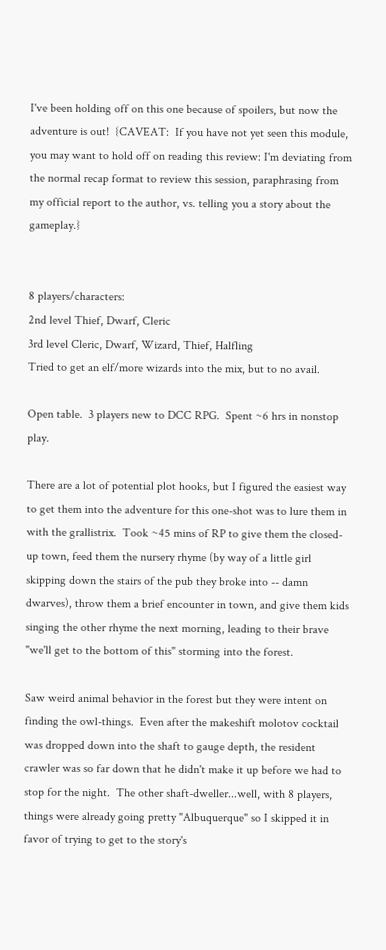I've been holding off on this one because of spoilers, but now the adventure is out!  {CAVEAT:  If you have not yet seen this module, you may want to hold off on reading this review: I'm deviating from the normal recap format to review this session, paraphrasing from my official report to the author, vs. telling you a story about the gameplay.}


8 players/characters:
2nd level Thief, Dwarf, Cleric
3rd level Cleric, Dwarf, Wizard, Thief, Halfling
Tried to get an elf/more wizards into the mix, but to no avail.

Open table.  3 players new to DCC RPG.  Spent ~6 hrs in nonstop play.

There are a lot of potential plot hooks, but I figured the easiest way to get them into the adventure for this one-shot was to lure them in with the grallistrix.  Took ~45 mins of RP to give them the closed-up town, feed them the nursery rhyme (by way of a little girl skipping down the stairs of the pub they broke into -- damn dwarves), throw them a brief encounter in town, and give them kids singing the other rhyme the next morning, leading to their brave "we'll get to the bottom of this" storming into the forest.

Saw weird animal behavior in the forest but they were intent on finding the owl-things.  Even after the makeshift molotov cocktail was dropped down into the shaft to gauge depth, the resident crawler was so far down that he didn't make it up before we had to stop for the night.  The other shaft-dweller...well, with 8 players, things were already going pretty "Albuquerque" so I skipped it in favor of trying to get to the story's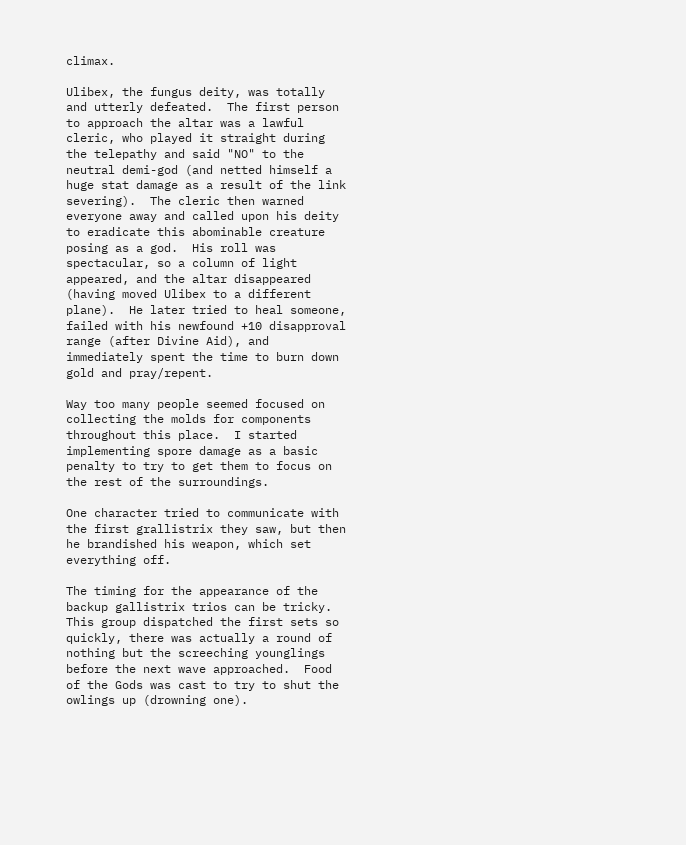climax.

Ulibex, the fungus deity, was totally and utterly defeated.  The first person to approach the altar was a lawful cleric, who played it straight during the telepathy and said "NO" to the neutral demi-god (and netted himself a huge stat damage as a result of the link severing).  The cleric then warned everyone away and called upon his deity to eradicate this abominable creature posing as a god.  His roll was spectacular, so a column of light appeared, and the altar disappeared (having moved Ulibex to a different plane).  He later tried to heal someone, failed with his newfound +10 disapproval range (after Divine Aid), and immediately spent the time to burn down gold and pray/repent.

Way too many people seemed focused on collecting the molds for components throughout this place.  I started implementing spore damage as a basic penalty to try to get them to focus on the rest of the surroundings.

One character tried to communicate with the first grallistrix they saw, but then he brandished his weapon, which set everything off.

The timing for the appearance of the backup gallistrix trios can be tricky.  This group dispatched the first sets so quickly, there was actually a round of nothing but the screeching younglings before the next wave approached.  Food of the Gods was cast to try to shut the owlings up (drowning one).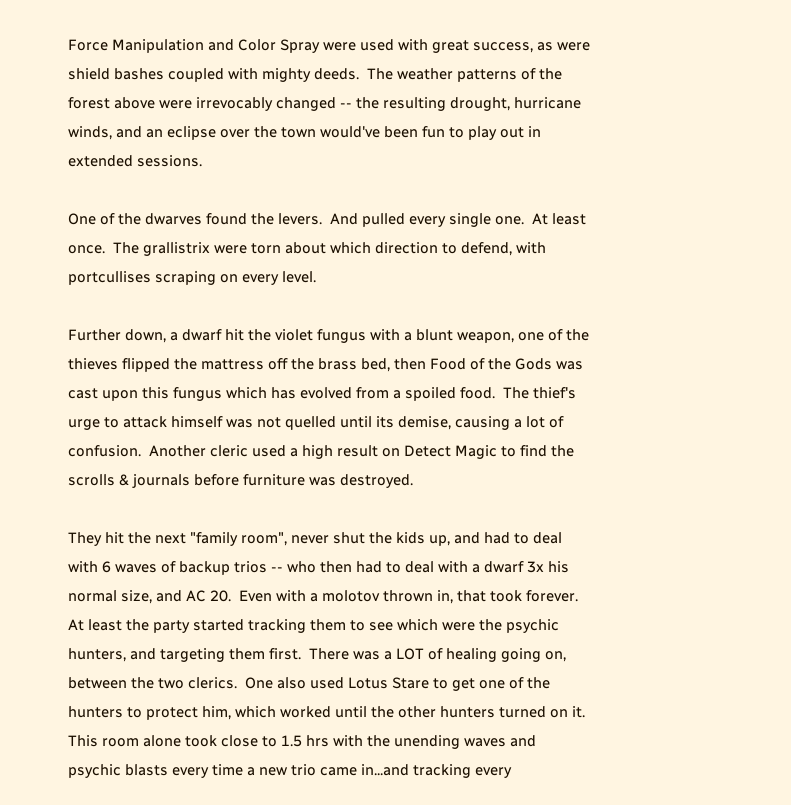Force Manipulation and Color Spray were used with great success, as were shield bashes coupled with mighty deeds.  The weather patterns of the forest above were irrevocably changed -- the resulting drought, hurricane winds, and an eclipse over the town would've been fun to play out in extended sessions.

One of the dwarves found the levers.  And pulled every single one.  At least once.  The grallistrix were torn about which direction to defend, with portcullises scraping on every level.

Further down, a dwarf hit the violet fungus with a blunt weapon, one of the thieves flipped the mattress off the brass bed, then Food of the Gods was cast upon this fungus which has evolved from a spoiled food.  The thief's urge to attack himself was not quelled until its demise, causing a lot of confusion.  Another cleric used a high result on Detect Magic to find the scrolls & journals before furniture was destroyed.

They hit the next "family room", never shut the kids up, and had to deal with 6 waves of backup trios -- who then had to deal with a dwarf 3x his normal size, and AC 20.  Even with a molotov thrown in, that took forever.  At least the party started tracking them to see which were the psychic hunters, and targeting them first.  There was a LOT of healing going on, between the two clerics.  One also used Lotus Stare to get one of the hunters to protect him, which worked until the other hunters turned on it.  This room alone took close to 1.5 hrs with the unending waves and psychic blasts every time a new trio came in...and tracking every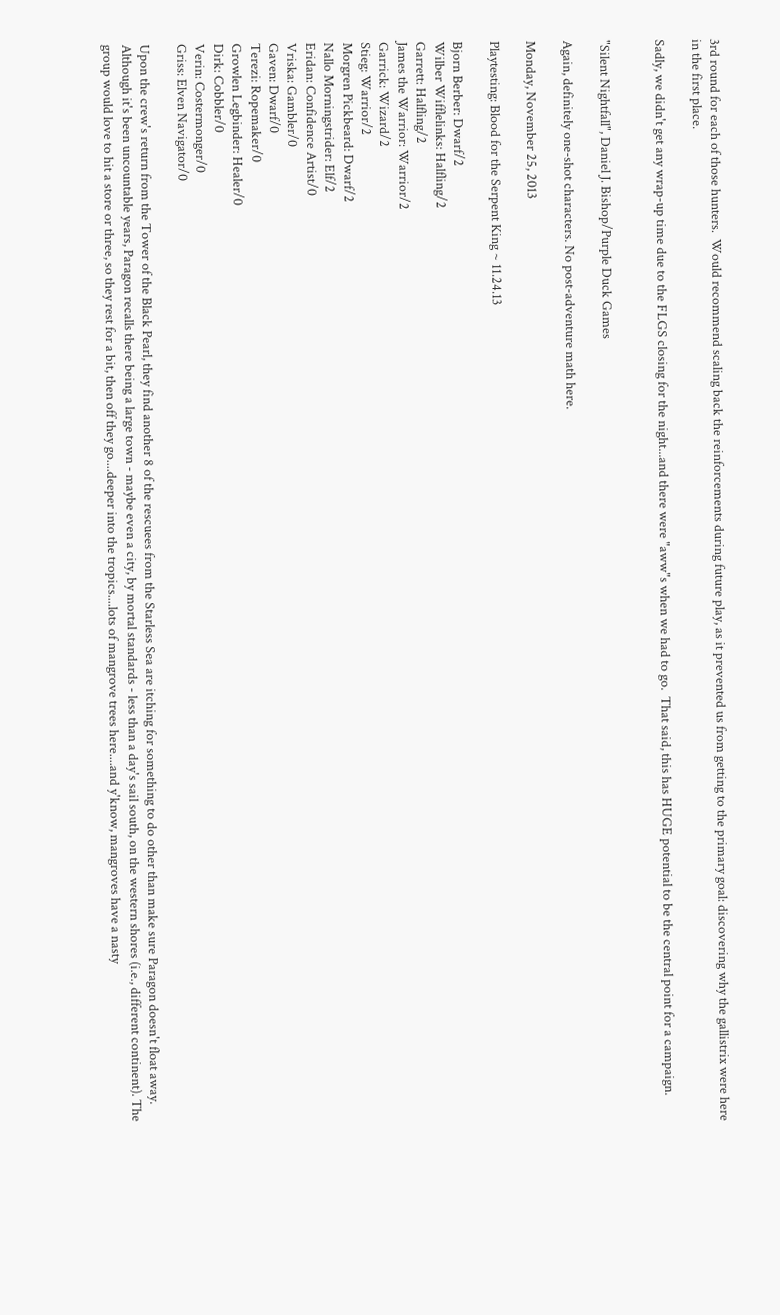3rd round for each of those hunters.  Would recommend scaling back the reinforcements during future play, as it prevented us from getting to the primary goal: discovering why the gallistrix were here in the first place.

Sadly, we didn't get any wrap-up time due to the FLGS closing for the night...and there were "aww"s when we had to go.  That said, this has HUGE potential to be the central point for a campaign.


"Silent Nightfall", Daniel J. Bishop/Purple Duck Games

Again, definitely one-shot characters. No post-adventure math here.

Monday, November 25, 2013

Playtesting: Blood for the Serpent King ~ 11.24.13

Bjorn Berber: Dwarf/2
Wilber Wifflelinks: Halfling/2
Garrett: Halfling/2
James the Warrior: Warrior/2
Garrick: Wizard/2
Stieg: Warrior/2
Morgren Pickbeard: Dwarf/2
Nallo Morningstrider: Elf/2
Eridan: Confidence Artist/0
Vriska: Gambler/0
Gaven: Dwarf/0
Terezi: Ropemaker/0
Growlen Legbinder: Healer/0
Dirk: Cobbler/0
Verin: Costermonger/0
Griss: Elven Navigator/0

Upon the crew's return from the Tower of the Black Pearl, they find another 8 of the rescuees from the Starless Sea are itching for something to do other than make sure Paragon doesn't float away. Although it's been uncountable years, Paragon recalls there being a large town - maybe even a city, by mortal standards - less than a day's sail south, on the western shores (i.e., different continent). The group would love to hit a store or three, so they rest for a bit, then off they go....deeper into the tropics....lots of mangrove trees here....and y'know, mangroves have a nasty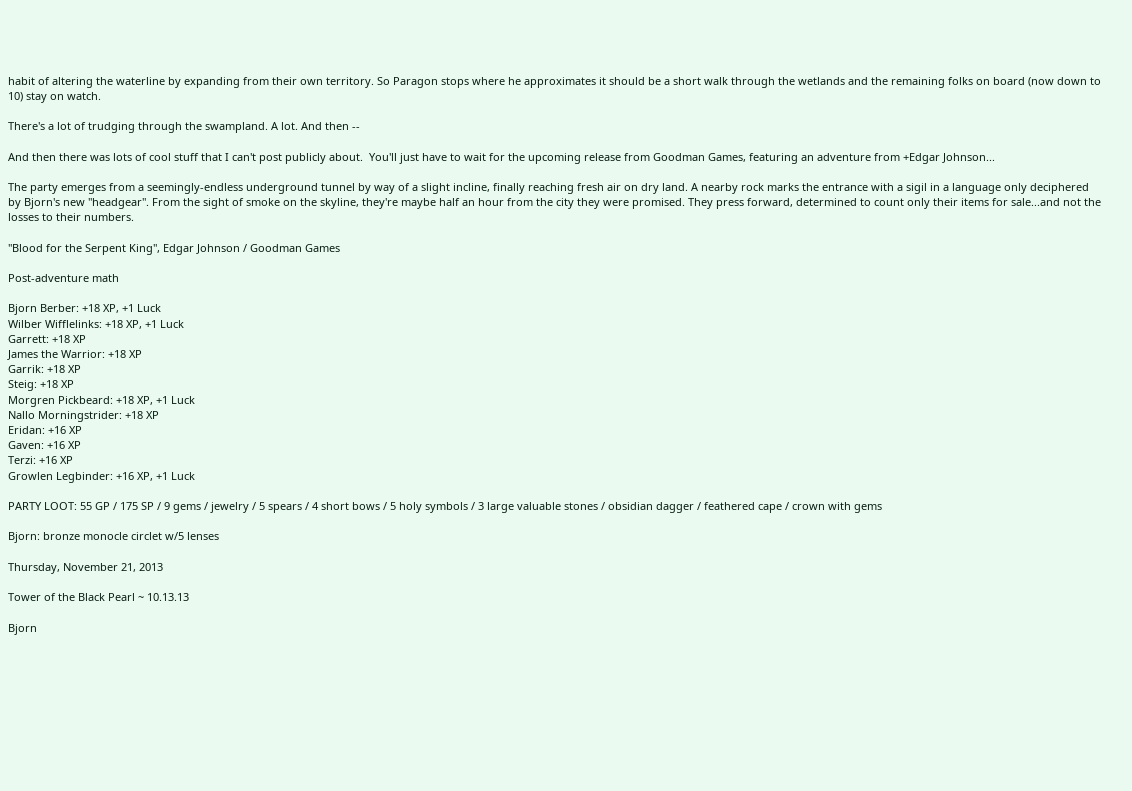habit of altering the waterline by expanding from their own territory. So Paragon stops where he approximates it should be a short walk through the wetlands and the remaining folks on board (now down to 10) stay on watch.

There's a lot of trudging through the swampland. A lot. And then --

And then there was lots of cool stuff that I can't post publicly about.  You'll just have to wait for the upcoming release from Goodman Games, featuring an adventure from +Edgar Johnson...

The party emerges from a seemingly-endless underground tunnel by way of a slight incline, finally reaching fresh air on dry land. A nearby rock marks the entrance with a sigil in a language only deciphered by Bjorn's new "headgear". From the sight of smoke on the skyline, they're maybe half an hour from the city they were promised. They press forward, determined to count only their items for sale...and not the losses to their numbers.

"Blood for the Serpent King", Edgar Johnson / Goodman Games

Post-adventure math

Bjorn Berber: +18 XP, +1 Luck
Wilber Wifflelinks: +18 XP, +1 Luck
Garrett: +18 XP
James the Warrior: +18 XP
Garrik: +18 XP
Steig: +18 XP
Morgren Pickbeard: +18 XP, +1 Luck
Nallo Morningstrider: +18 XP
Eridan: +16 XP
Gaven: +16 XP
Terzi: +16 XP
Growlen Legbinder: +16 XP, +1 Luck

PARTY LOOT: 55 GP / 175 SP / 9 gems / jewelry / 5 spears / 4 short bows / 5 holy symbols / 3 large valuable stones / obsidian dagger / feathered cape / crown with gems

Bjorn: bronze monocle circlet w/5 lenses

Thursday, November 21, 2013

Tower of the Black Pearl ~ 10.13.13

Bjorn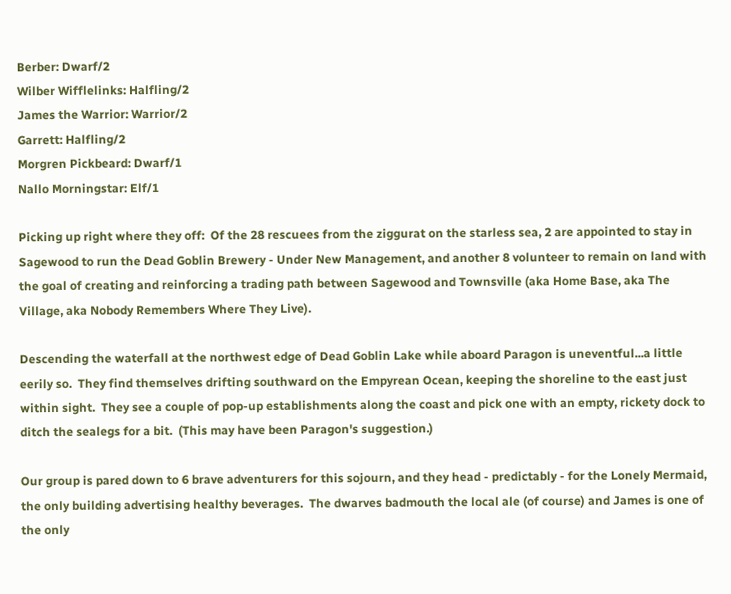Berber: Dwarf/2
Wilber Wifflelinks: Halfling/2
James the Warrior: Warrior/2
Garrett: Halfling/2
Morgren Pickbeard: Dwarf/1
Nallo Morningstar: Elf/1

Picking up right where they off:  Of the 28 rescuees from the ziggurat on the starless sea, 2 are appointed to stay in Sagewood to run the Dead Goblin Brewery - Under New Management, and another 8 volunteer to remain on land with the goal of creating and reinforcing a trading path between Sagewood and Townsville (aka Home Base, aka The Village, aka Nobody Remembers Where They Live).

Descending the waterfall at the northwest edge of Dead Goblin Lake while aboard Paragon is uneventful...a little eerily so.  They find themselves drifting southward on the Empyrean Ocean, keeping the shoreline to the east just within sight.  They see a couple of pop-up establishments along the coast and pick one with an empty, rickety dock to ditch the sealegs for a bit.  (This may have been Paragon's suggestion.)

Our group is pared down to 6 brave adventurers for this sojourn, and they head - predictably - for the Lonely Mermaid, the only building advertising healthy beverages.  The dwarves badmouth the local ale (of course) and James is one of the only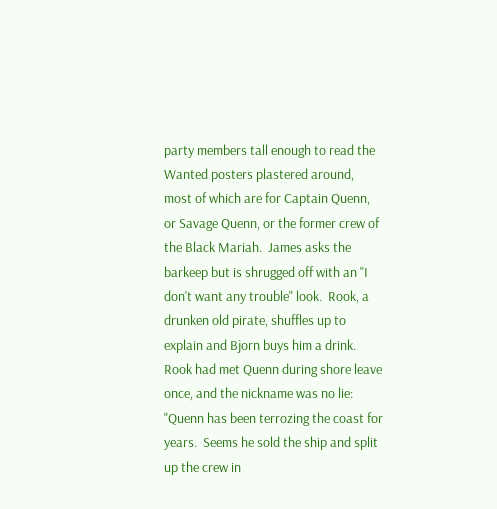party members tall enough to read the Wanted posters plastered around, most of which are for Captain Quenn, or Savage Quenn, or the former crew of the Black Mariah.  James asks the barkeep but is shrugged off with an "I don't want any trouble" look.  Rook, a drunken old pirate, shuffles up to explain and Bjorn buys him a drink.  Rook had met Quenn during shore leave once, and the nickname was no lie: "Quenn has been terrozing the coast for years.  Seems he sold the ship and split up the crew in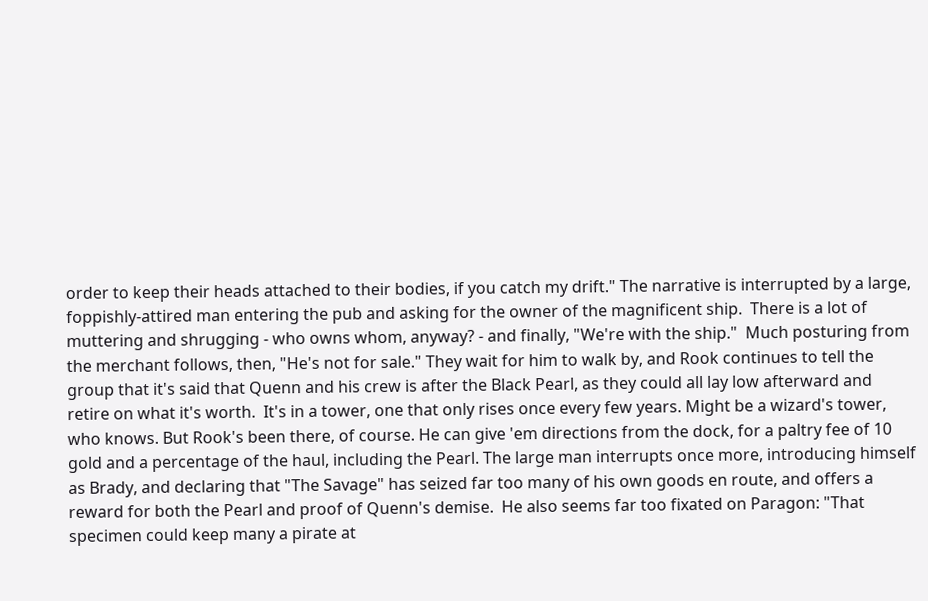order to keep their heads attached to their bodies, if you catch my drift." The narrative is interrupted by a large, foppishly-attired man entering the pub and asking for the owner of the magnificent ship.  There is a lot of muttering and shrugging - who owns whom, anyway? - and finally, "We're with the ship."  Much posturing from the merchant follows, then, "He's not for sale." They wait for him to walk by, and Rook continues to tell the group that it's said that Quenn and his crew is after the Black Pearl, as they could all lay low afterward and retire on what it's worth.  It's in a tower, one that only rises once every few years. Might be a wizard's tower, who knows. But Rook's been there, of course. He can give 'em directions from the dock, for a paltry fee of 10 gold and a percentage of the haul, including the Pearl. The large man interrupts once more, introducing himself as Brady, and declaring that "The Savage" has seized far too many of his own goods en route, and offers a reward for both the Pearl and proof of Quenn's demise.  He also seems far too fixated on Paragon: "That specimen could keep many a pirate at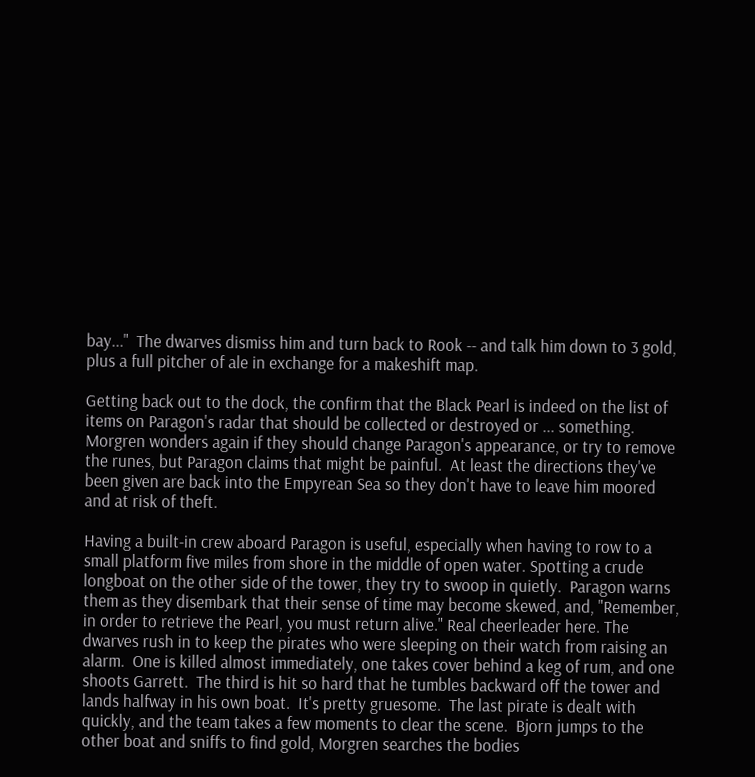bay..."  The dwarves dismiss him and turn back to Rook -- and talk him down to 3 gold, plus a full pitcher of ale in exchange for a makeshift map.

Getting back out to the dock, the confirm that the Black Pearl is indeed on the list of items on Paragon's radar that should be collected or destroyed or ... something.  Morgren wonders again if they should change Paragon's appearance, or try to remove the runes, but Paragon claims that might be painful.  At least the directions they've been given are back into the Empyrean Sea so they don't have to leave him moored and at risk of theft.

Having a built-in crew aboard Paragon is useful, especially when having to row to a small platform five miles from shore in the middle of open water. Spotting a crude longboat on the other side of the tower, they try to swoop in quietly.  Paragon warns them as they disembark that their sense of time may become skewed, and, "Remember, in order to retrieve the Pearl, you must return alive." Real cheerleader here. The dwarves rush in to keep the pirates who were sleeping on their watch from raising an alarm.  One is killed almost immediately, one takes cover behind a keg of rum, and one shoots Garrett.  The third is hit so hard that he tumbles backward off the tower and lands halfway in his own boat.  It's pretty gruesome.  The last pirate is dealt with quickly, and the team takes a few moments to clear the scene.  Bjorn jumps to the other boat and sniffs to find gold, Morgren searches the bodies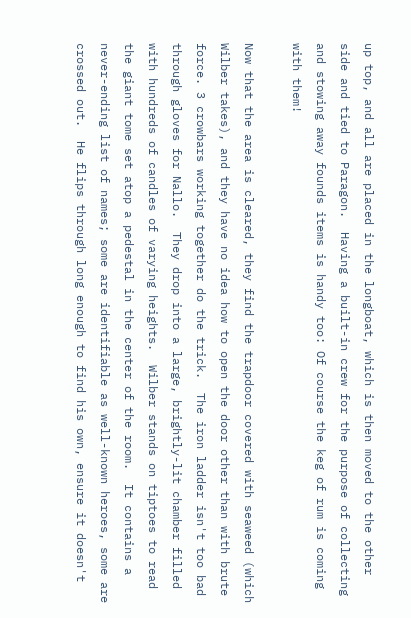up top, and all are placed in the longboat, which is then moved to the other side and tied to Paragon.  Having a built-in crew for the purpose of collecting and stowing away founds items is handy too: Of course the keg of rum is coming with them!

Now that the area is cleared, they find the trapdoor covered with seaweed (which Wilber takes), and they have no idea how to open the door other than with brute force. 3 crowbars working together do the trick.  The iron ladder isn't too bad through gloves for Nallo.  They drop into a large, brightly-lit chamber filled with hundreds of candles of varying heights.  Wilber stands on tiptoes to read the giant tome set atop a pedestal in the center of the room.  It contains a never-ending list of names; some are identifiable as well-known heroes, some are crossed out.  He flips through long enough to find his own, ensure it doesn't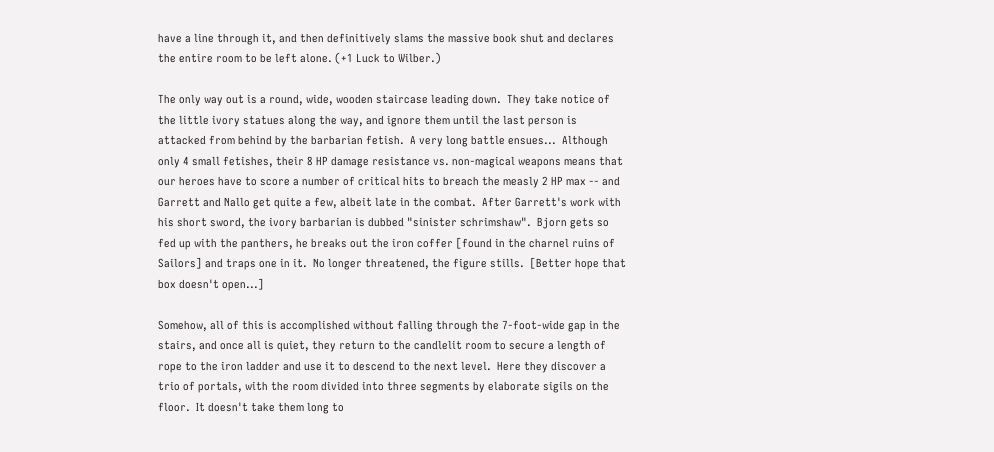have a line through it, and then definitively slams the massive book shut and declares the entire room to be left alone. (+1 Luck to Wilber.)

The only way out is a round, wide, wooden staircase leading down.  They take notice of the little ivory statues along the way, and ignore them until the last person is attacked from behind by the barbarian fetish.  A very long battle ensues...  Although only 4 small fetishes, their 8 HP damage resistance vs. non-magical weapons means that our heroes have to score a number of critical hits to breach the measly 2 HP max -- and Garrett and Nallo get quite a few, albeit late in the combat.  After Garrett's work with his short sword, the ivory barbarian is dubbed "sinister schrimshaw".  Bjorn gets so fed up with the panthers, he breaks out the iron coffer [found in the charnel ruins of Sailors] and traps one in it.  No longer threatened, the figure stills.  [Better hope that box doesn't open...]

Somehow, all of this is accomplished without falling through the 7-foot-wide gap in the stairs, and once all is quiet, they return to the candlelit room to secure a length of rope to the iron ladder and use it to descend to the next level.  Here they discover a trio of portals, with the room divided into three segments by elaborate sigils on the floor.  It doesn't take them long to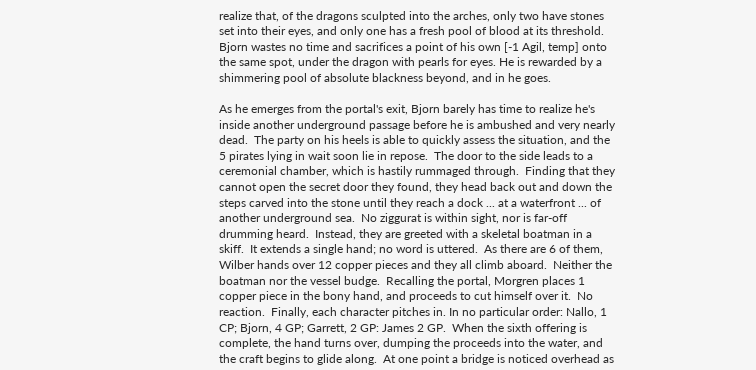realize that, of the dragons sculpted into the arches, only two have stones set into their eyes, and only one has a fresh pool of blood at its threshold. Bjorn wastes no time and sacrifices a point of his own [-1 Agil, temp] onto the same spot, under the dragon with pearls for eyes. He is rewarded by a shimmering pool of absolute blackness beyond, and in he goes.

As he emerges from the portal's exit, Bjorn barely has time to realize he's inside another underground passage before he is ambushed and very nearly dead.  The party on his heels is able to quickly assess the situation, and the 5 pirates lying in wait soon lie in repose.  The door to the side leads to a ceremonial chamber, which is hastily rummaged through.  Finding that they cannot open the secret door they found, they head back out and down the steps carved into the stone until they reach a dock ... at a waterfront ... of another underground sea.  No ziggurat is within sight, nor is far-off drumming heard.  Instead, they are greeted with a skeletal boatman in a skiff.  It extends a single hand; no word is uttered.  As there are 6 of them, Wilber hands over 12 copper pieces and they all climb aboard.  Neither the boatman nor the vessel budge.  Recalling the portal, Morgren places 1 copper piece in the bony hand, and proceeds to cut himself over it.  No reaction.  Finally, each character pitches in. In no particular order: Nallo, 1 CP; Bjorn, 4 GP; Garrett, 2 GP: James 2 GP.  When the sixth offering is complete, the hand turns over, dumping the proceeds into the water, and the craft begins to glide along.  At one point a bridge is noticed overhead as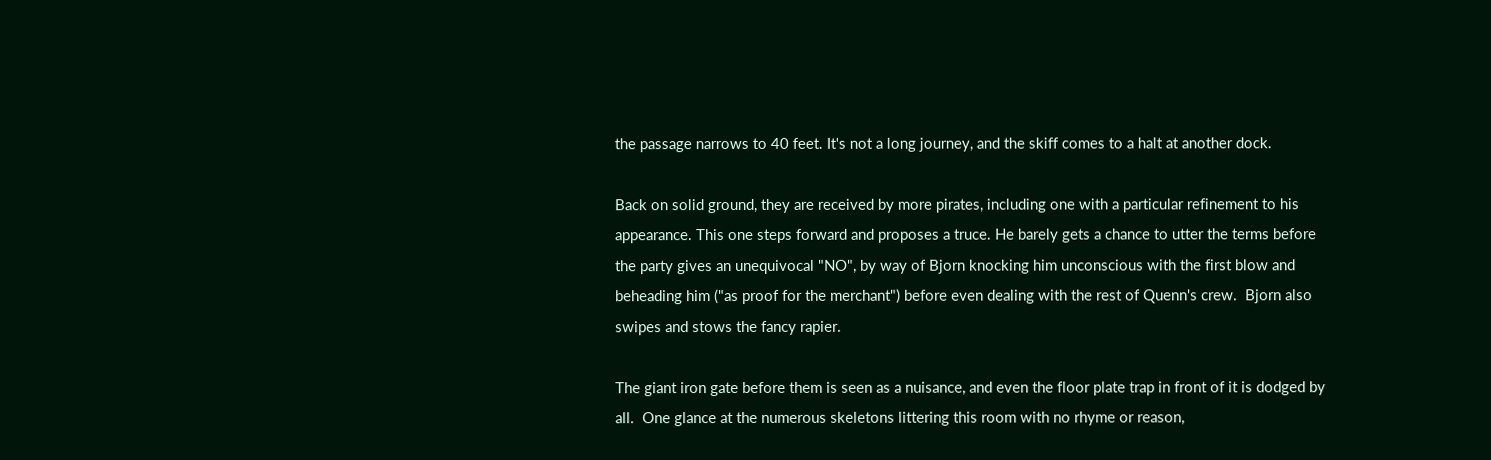the passage narrows to 40 feet. It's not a long journey, and the skiff comes to a halt at another dock.

Back on solid ground, they are received by more pirates, including one with a particular refinement to his appearance. This one steps forward and proposes a truce. He barely gets a chance to utter the terms before the party gives an unequivocal "NO", by way of Bjorn knocking him unconscious with the first blow and beheading him ("as proof for the merchant") before even dealing with the rest of Quenn's crew.  Bjorn also swipes and stows the fancy rapier.

The giant iron gate before them is seen as a nuisance, and even the floor plate trap in front of it is dodged by all.  One glance at the numerous skeletons littering this room with no rhyme or reason,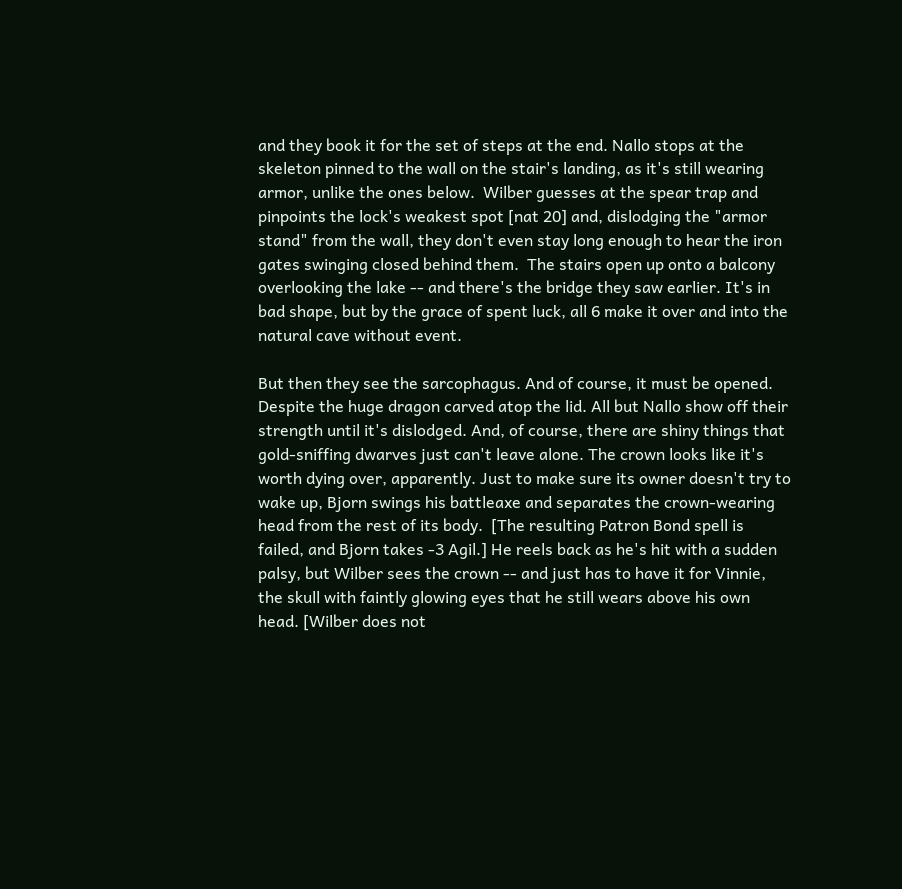and they book it for the set of steps at the end. Nallo stops at the skeleton pinned to the wall on the stair's landing, as it's still wearing armor, unlike the ones below.  Wilber guesses at the spear trap and pinpoints the lock's weakest spot [nat 20] and, dislodging the "armor stand" from the wall, they don't even stay long enough to hear the iron gates swinging closed behind them.  The stairs open up onto a balcony overlooking the lake -- and there's the bridge they saw earlier. It's in bad shape, but by the grace of spent luck, all 6 make it over and into the natural cave without event.

But then they see the sarcophagus. And of course, it must be opened. Despite the huge dragon carved atop the lid. All but Nallo show off their strength until it's dislodged. And, of course, there are shiny things that gold-sniffing dwarves just can't leave alone. The crown looks like it's worth dying over, apparently. Just to make sure its owner doesn't try to wake up, Bjorn swings his battleaxe and separates the crown-wearing head from the rest of its body.  [The resulting Patron Bond spell is failed, and Bjorn takes -3 Agil.] He reels back as he's hit with a sudden palsy, but Wilber sees the crown -- and just has to have it for Vinnie, the skull with faintly glowing eyes that he still wears above his own head. [Wilber does not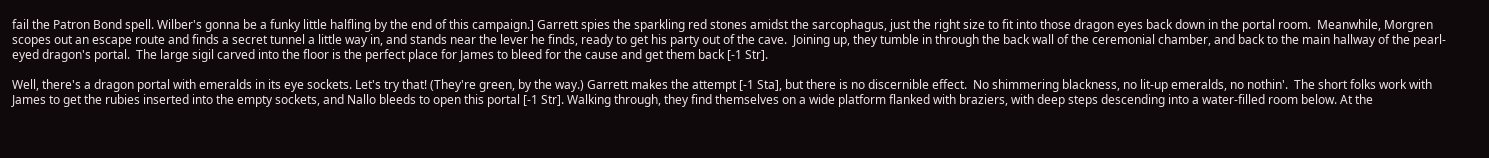fail the Patron Bond spell. Wilber's gonna be a funky little halfling by the end of this campaign.] Garrett spies the sparkling red stones amidst the sarcophagus, just the right size to fit into those dragon eyes back down in the portal room.  Meanwhile, Morgren scopes out an escape route and finds a secret tunnel a little way in, and stands near the lever he finds, ready to get his party out of the cave.  Joining up, they tumble in through the back wall of the ceremonial chamber, and back to the main hallway of the pearl-eyed dragon's portal.  The large sigil carved into the floor is the perfect place for James to bleed for the cause and get them back [-1 Str].

Well, there's a dragon portal with emeralds in its eye sockets. Let's try that! (They're green, by the way.) Garrett makes the attempt [-1 Sta], but there is no discernible effect.  No shimmering blackness, no lit-up emeralds, no nothin'.  The short folks work with James to get the rubies inserted into the empty sockets, and Nallo bleeds to open this portal [-1 Str]. Walking through, they find themselves on a wide platform flanked with braziers, with deep steps descending into a water-filled room below. At the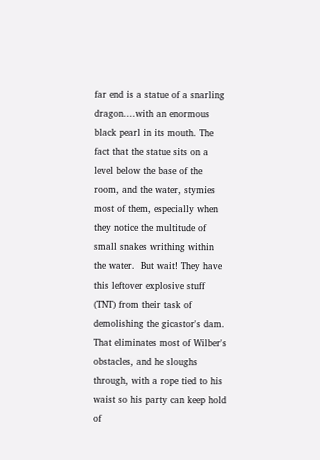far end is a statue of a snarling dragon....with an enormous black pearl in its mouth. The fact that the statue sits on a level below the base of the room, and the water, stymies most of them, especially when they notice the multitude of small snakes writhing within the water.  But wait! They have this leftover explosive stuff (TNT) from their task of demolishing the gicastor's dam. That eliminates most of Wilber's obstacles, and he sloughs through, with a rope tied to his waist so his party can keep hold of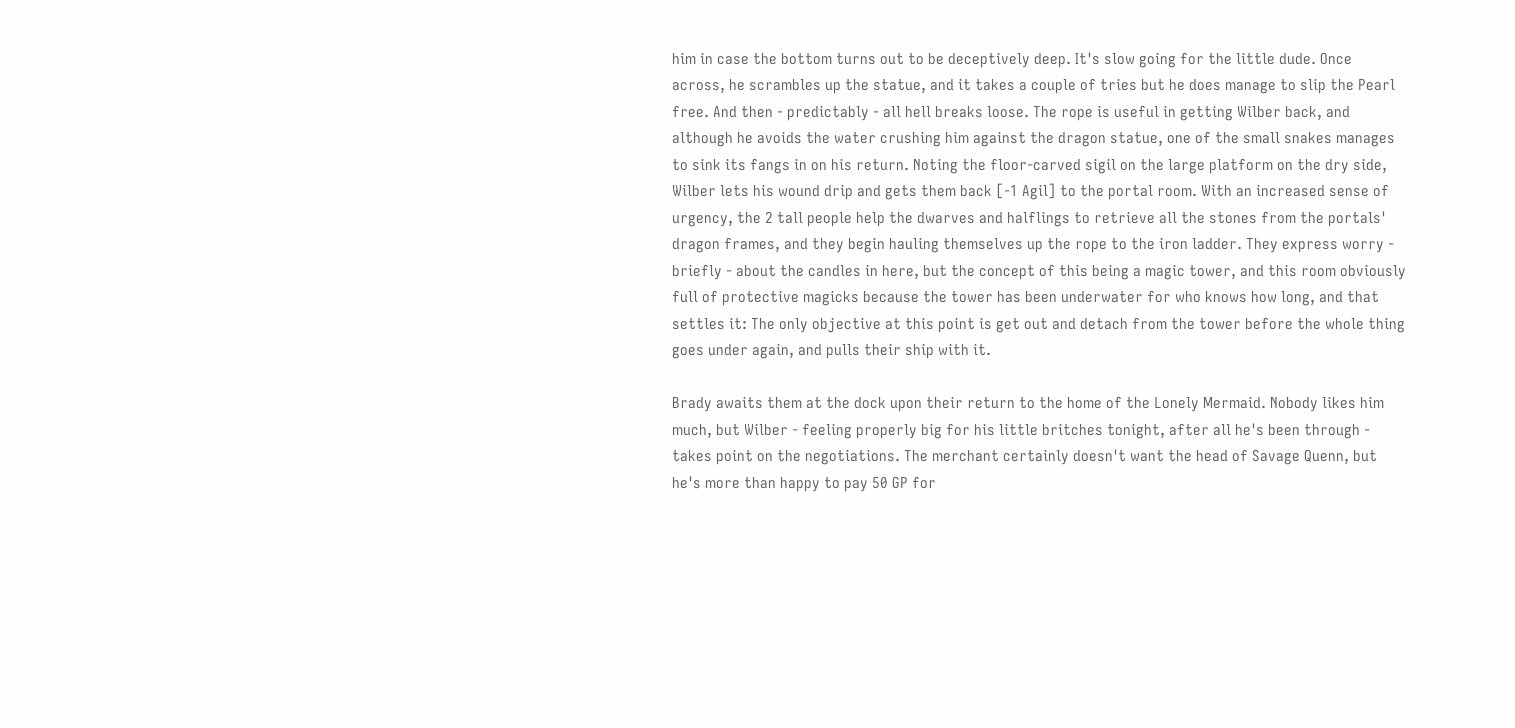him in case the bottom turns out to be deceptively deep. It's slow going for the little dude. Once across, he scrambles up the statue, and it takes a couple of tries but he does manage to slip the Pearl free. And then - predictably - all hell breaks loose. The rope is useful in getting Wilber back, and although he avoids the water crushing him against the dragon statue, one of the small snakes manages to sink its fangs in on his return. Noting the floor-carved sigil on the large platform on the dry side, Wilber lets his wound drip and gets them back [-1 Agil] to the portal room. With an increased sense of urgency, the 2 tall people help the dwarves and halflings to retrieve all the stones from the portals' dragon frames, and they begin hauling themselves up the rope to the iron ladder. They express worry - briefly - about the candles in here, but the concept of this being a magic tower, and this room obviously full of protective magicks because the tower has been underwater for who knows how long, and that settles it: The only objective at this point is get out and detach from the tower before the whole thing goes under again, and pulls their ship with it.

Brady awaits them at the dock upon their return to the home of the Lonely Mermaid. Nobody likes him much, but Wilber - feeling properly big for his little britches tonight, after all he's been through - takes point on the negotiations. The merchant certainly doesn't want the head of Savage Quenn, but he's more than happy to pay 50 GP for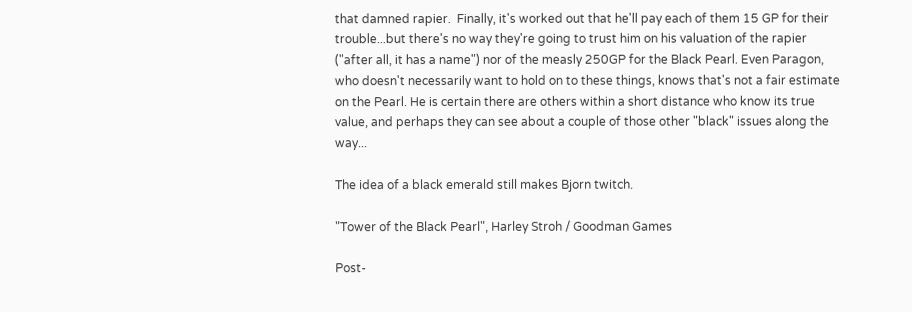that damned rapier.  Finally, it's worked out that he'll pay each of them 15 GP for their trouble...but there's no way they're going to trust him on his valuation of the rapier ("after all, it has a name") nor of the measly 250GP for the Black Pearl. Even Paragon, who doesn't necessarily want to hold on to these things, knows that's not a fair estimate on the Pearl. He is certain there are others within a short distance who know its true value, and perhaps they can see about a couple of those other "black" issues along the way...

The idea of a black emerald still makes Bjorn twitch.

"Tower of the Black Pearl", Harley Stroh / Goodman Games

Post-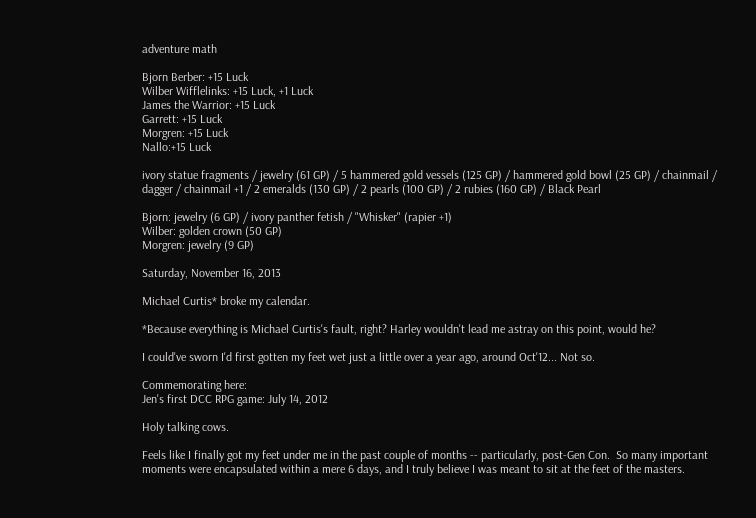adventure math

Bjorn Berber: +15 Luck
Wilber Wifflelinks: +15 Luck, +1 Luck
James the Warrior: +15 Luck
Garrett: +15 Luck
Morgren: +15 Luck
Nallo:+15 Luck

ivory statue fragments / jewelry (61 GP) / 5 hammered gold vessels (125 GP) / hammered gold bowl (25 GP) / chainmail / dagger / chainmail +1 / 2 emeralds (130 GP) / 2 pearls (100 GP) / 2 rubies (160 GP) / Black Pearl

Bjorn: jewelry (6 GP) / ivory panther fetish / "Whisker" (rapier +1)
Wilber: golden crown (50 GP)
Morgren: jewelry (9 GP)

Saturday, November 16, 2013

Michael Curtis* broke my calendar.

*Because everything is Michael Curtis's fault, right? Harley wouldn't lead me astray on this point, would he?

I could've sworn I'd first gotten my feet wet just a little over a year ago, around Oct'12... Not so.

Commemorating here:
Jen's first DCC RPG game: July 14, 2012

Holy talking cows.

Feels like I finally got my feet under me in the past couple of months -- particularly, post-Gen Con.  So many important moments were encapsulated within a mere 6 days, and I truly believe I was meant to sit at the feet of the masters.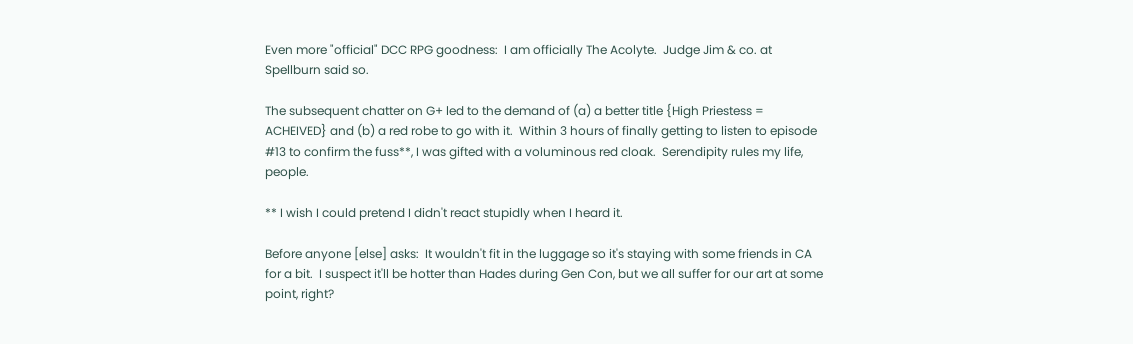Even more "official" DCC RPG goodness:  I am officially The Acolyte.  Judge Jim & co. at Spellburn said so.

The subsequent chatter on G+ led to the demand of (a) a better title {High Priestess = ACHEIVED} and (b) a red robe to go with it.  Within 3 hours of finally getting to listen to episode #13 to confirm the fuss**, I was gifted with a voluminous red cloak.  Serendipity rules my life, people.

** I wish I could pretend I didn't react stupidly when I heard it.

Before anyone [else] asks:  It wouldn't fit in the luggage so it's staying with some friends in CA for a bit.  I suspect it'll be hotter than Hades during Gen Con, but we all suffer for our art at some point, right?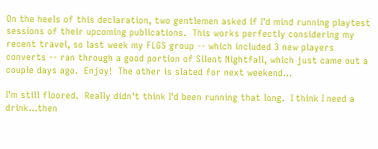On the heels of this declaration, two gentlemen asked if I'd mind running playtest sessions of their upcoming publications.  This works perfectly considering my recent travel, so last week my FLGS group -- which included 3 new players converts -- ran through a good portion of Silent Nightfall, which just came out a couple days ago.  Enjoy!  The other is slated for next weekend...

I'm still floored.  Really didn't think I'd been running that long.  I think I need a drink...then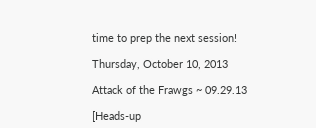time to prep the next session!

Thursday, October 10, 2013

Attack of the Frawgs ~ 09.29.13

[Heads-up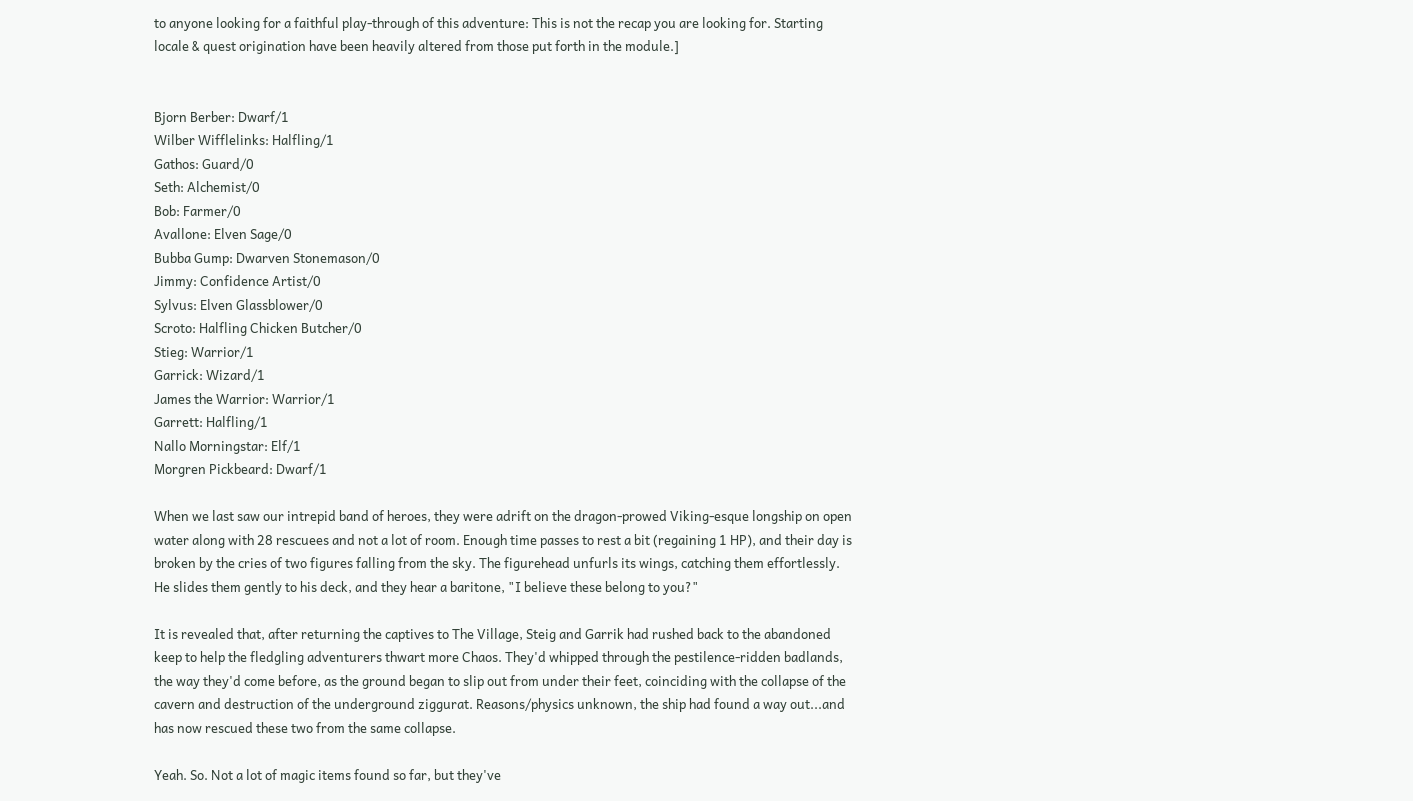to anyone looking for a faithful play-through of this adventure: This is not the recap you are looking for. Starting locale & quest origination have been heavily altered from those put forth in the module.]


Bjorn Berber: Dwarf/1
Wilber Wifflelinks: Halfling/1
Gathos: Guard/0
Seth: Alchemist/0
Bob: Farmer/0
Avallone: Elven Sage/0
Bubba Gump: Dwarven Stonemason/0
Jimmy: Confidence Artist/0
Sylvus: Elven Glassblower/0
Scroto: Halfling Chicken Butcher/0
Stieg: Warrior/1
Garrick: Wizard/1
James the Warrior: Warrior/1
Garrett: Halfling/1
Nallo Morningstar: Elf/1
Morgren Pickbeard: Dwarf/1

When we last saw our intrepid band of heroes, they were adrift on the dragon-prowed Viking-esque longship on open water along with 28 rescuees and not a lot of room. Enough time passes to rest a bit (regaining 1 HP), and their day is broken by the cries of two figures falling from the sky. The figurehead unfurls its wings, catching them effortlessly. He slides them gently to his deck, and they hear a baritone, "I believe these belong to you?"

It is revealed that, after returning the captives to The Village, Steig and Garrik had rushed back to the abandoned keep to help the fledgling adventurers thwart more Chaos. They'd whipped through the pestilence-ridden badlands, the way they'd come before, as the ground began to slip out from under their feet, coinciding with the collapse of the cavern and destruction of the underground ziggurat. Reasons/physics unknown, the ship had found a way out...and has now rescued these two from the same collapse.

Yeah. So. Not a lot of magic items found so far, but they've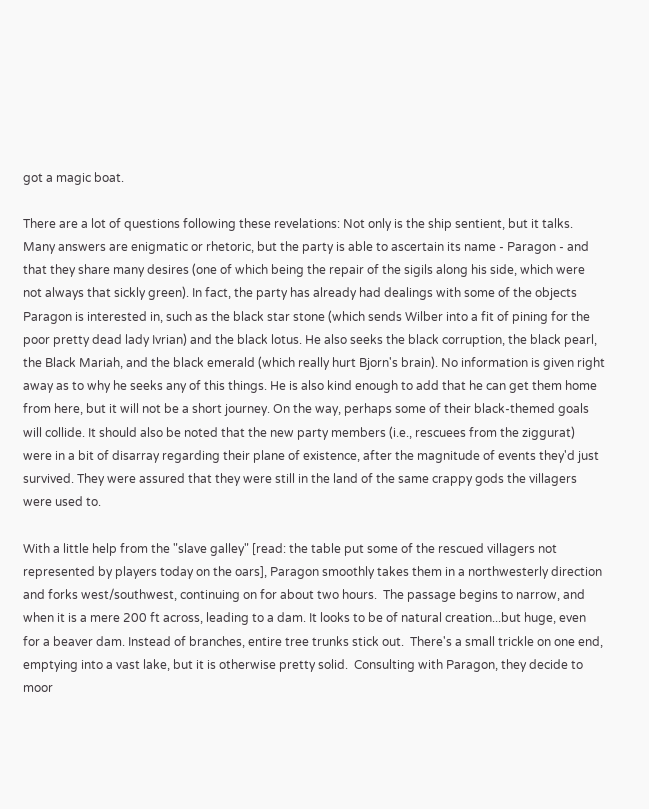got a magic boat.

There are a lot of questions following these revelations: Not only is the ship sentient, but it talks. Many answers are enigmatic or rhetoric, but the party is able to ascertain its name - Paragon - and that they share many desires (one of which being the repair of the sigils along his side, which were not always that sickly green). In fact, the party has already had dealings with some of the objects Paragon is interested in, such as the black star stone (which sends Wilber into a fit of pining for the poor pretty dead lady Ivrian) and the black lotus. He also seeks the black corruption, the black pearl, the Black Mariah, and the black emerald (which really hurt Bjorn's brain). No information is given right away as to why he seeks any of this things. He is also kind enough to add that he can get them home from here, but it will not be a short journey. On the way, perhaps some of their black-themed goals will collide. It should also be noted that the new party members (i.e., rescuees from the ziggurat) were in a bit of disarray regarding their plane of existence, after the magnitude of events they'd just survived. They were assured that they were still in the land of the same crappy gods the villagers were used to.

With a little help from the "slave galley" [read: the table put some of the rescued villagers not represented by players today on the oars], Paragon smoothly takes them in a northwesterly direction and forks west/southwest, continuing on for about two hours.  The passage begins to narrow, and when it is a mere 200 ft across, leading to a dam. It looks to be of natural creation...but huge, even for a beaver dam. Instead of branches, entire tree trunks stick out.  There's a small trickle on one end, emptying into a vast lake, but it is otherwise pretty solid.  Consulting with Paragon, they decide to moor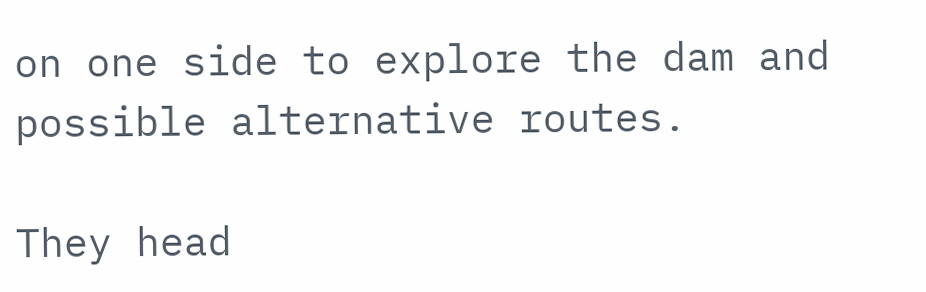on one side to explore the dam and possible alternative routes.

They head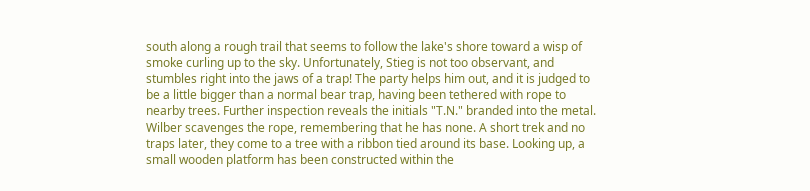south along a rough trail that seems to follow the lake's shore toward a wisp of smoke curling up to the sky. Unfortunately, Stieg is not too observant, and stumbles right into the jaws of a trap! The party helps him out, and it is judged to be a little bigger than a normal bear trap, having been tethered with rope to nearby trees. Further inspection reveals the initials "T.N." branded into the metal. Wilber scavenges the rope, remembering that he has none. A short trek and no traps later, they come to a tree with a ribbon tied around its base. Looking up, a small wooden platform has been constructed within the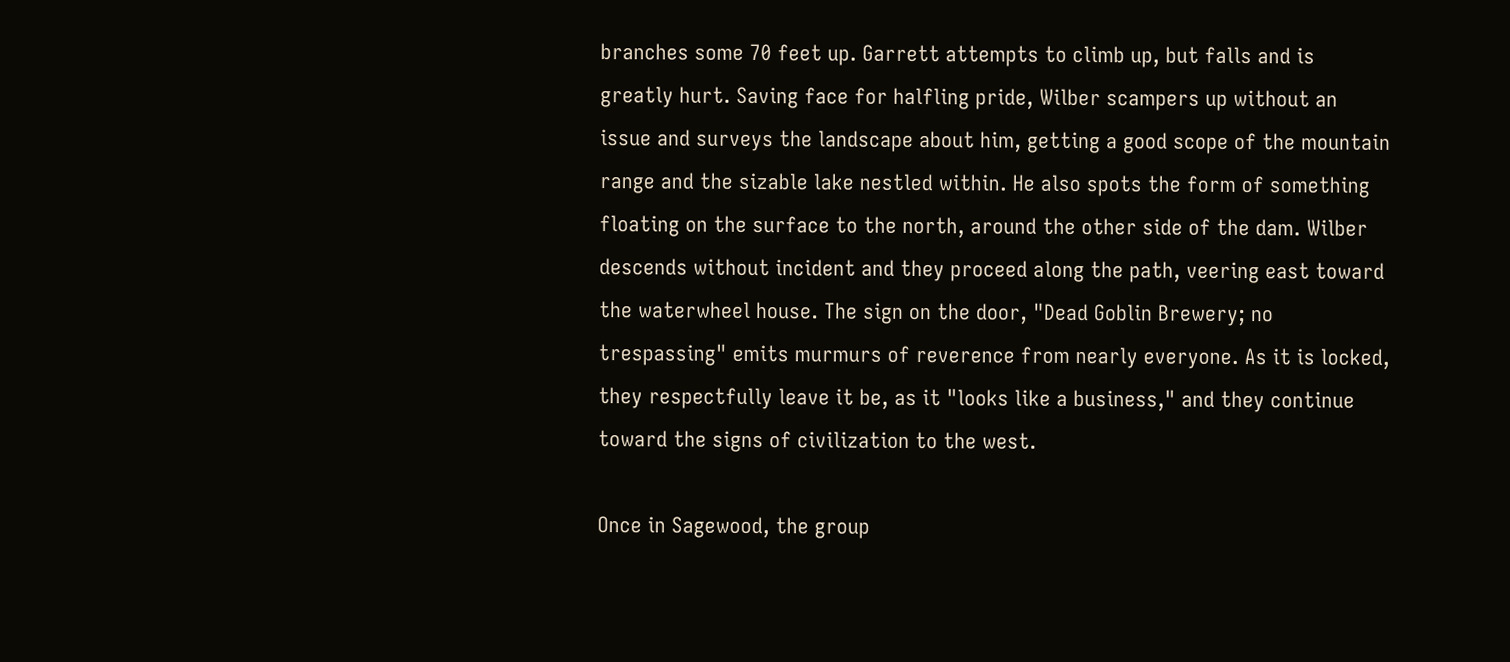branches some 70 feet up. Garrett attempts to climb up, but falls and is greatly hurt. Saving face for halfling pride, Wilber scampers up without an issue and surveys the landscape about him, getting a good scope of the mountain range and the sizable lake nestled within. He also spots the form of something floating on the surface to the north, around the other side of the dam. Wilber descends without incident and they proceed along the path, veering east toward the waterwheel house. The sign on the door, "Dead Goblin Brewery; no trespassing" emits murmurs of reverence from nearly everyone. As it is locked, they respectfully leave it be, as it "looks like a business," and they continue toward the signs of civilization to the west.

Once in Sagewood, the group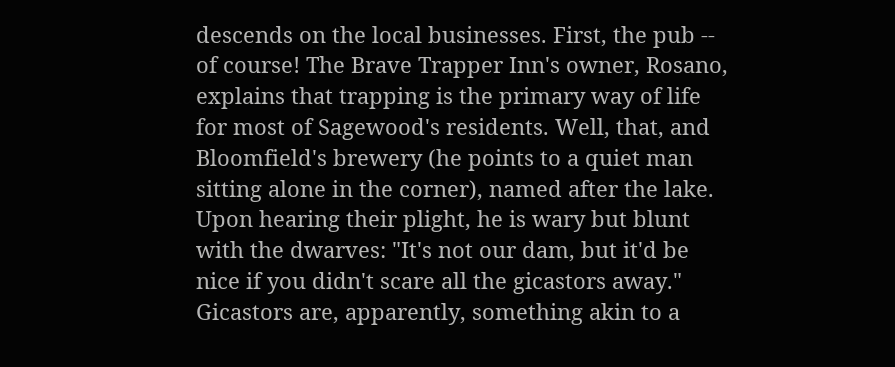descends on the local businesses. First, the pub -- of course! The Brave Trapper Inn's owner, Rosano, explains that trapping is the primary way of life for most of Sagewood's residents. Well, that, and Bloomfield's brewery (he points to a quiet man sitting alone in the corner), named after the lake. Upon hearing their plight, he is wary but blunt with the dwarves: "It's not our dam, but it'd be nice if you didn't scare all the gicastors away." Gicastors are, apparently, something akin to a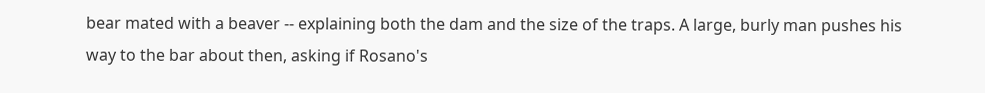bear mated with a beaver -- explaining both the dam and the size of the traps. A large, burly man pushes his way to the bar about then, asking if Rosano's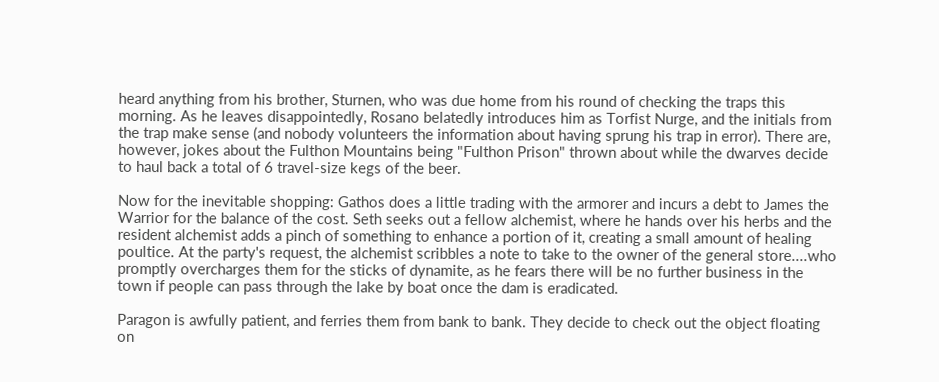heard anything from his brother, Sturnen, who was due home from his round of checking the traps this morning. As he leaves disappointedly, Rosano belatedly introduces him as Torfist Nurge, and the initials from the trap make sense (and nobody volunteers the information about having sprung his trap in error). There are, however, jokes about the Fulthon Mountains being "Fulthon Prison" thrown about while the dwarves decide to haul back a total of 6 travel-size kegs of the beer.

Now for the inevitable shopping: Gathos does a little trading with the armorer and incurs a debt to James the Warrior for the balance of the cost. Seth seeks out a fellow alchemist, where he hands over his herbs and the resident alchemist adds a pinch of something to enhance a portion of it, creating a small amount of healing poultice. At the party's request, the alchemist scribbles a note to take to the owner of the general store....who promptly overcharges them for the sticks of dynamite, as he fears there will be no further business in the town if people can pass through the lake by boat once the dam is eradicated.

Paragon is awfully patient, and ferries them from bank to bank. They decide to check out the object floating on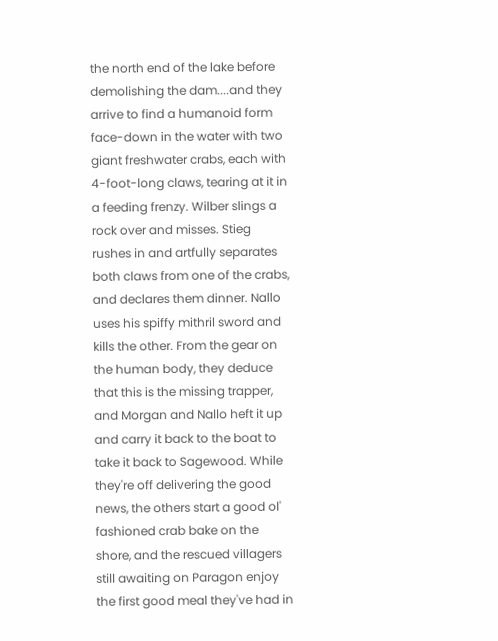the north end of the lake before demolishing the dam....and they arrive to find a humanoid form face-down in the water with two giant freshwater crabs, each with 4-foot-long claws, tearing at it in a feeding frenzy. Wilber slings a rock over and misses. Stieg rushes in and artfully separates both claws from one of the crabs, and declares them dinner. Nallo uses his spiffy mithril sword and kills the other. From the gear on the human body, they deduce that this is the missing trapper, and Morgan and Nallo heft it up and carry it back to the boat to take it back to Sagewood. While they're off delivering the good news, the others start a good ol' fashioned crab bake on the shore, and the rescued villagers still awaiting on Paragon enjoy the first good meal they've had in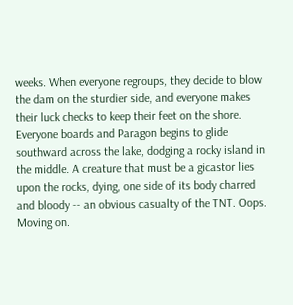weeks. When everyone regroups, they decide to blow the dam on the sturdier side, and everyone makes their luck checks to keep their feet on the shore. Everyone boards and Paragon begins to glide southward across the lake, dodging a rocky island in the middle. A creature that must be a gicastor lies upon the rocks, dying, one side of its body charred and bloody -- an obvious casualty of the TNT. Oops. Moving on.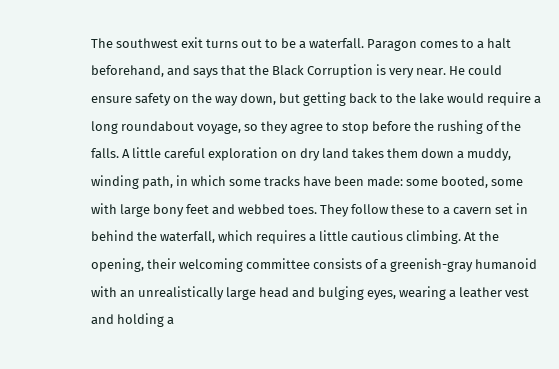The southwest exit turns out to be a waterfall. Paragon comes to a halt beforehand, and says that the Black Corruption is very near. He could ensure safety on the way down, but getting back to the lake would require a long roundabout voyage, so they agree to stop before the rushing of the falls. A little careful exploration on dry land takes them down a muddy, winding path, in which some tracks have been made: some booted, some with large bony feet and webbed toes. They follow these to a cavern set in behind the waterfall, which requires a little cautious climbing. At the opening, their welcoming committee consists of a greenish-gray humanoid with an unrealistically large head and bulging eyes, wearing a leather vest and holding a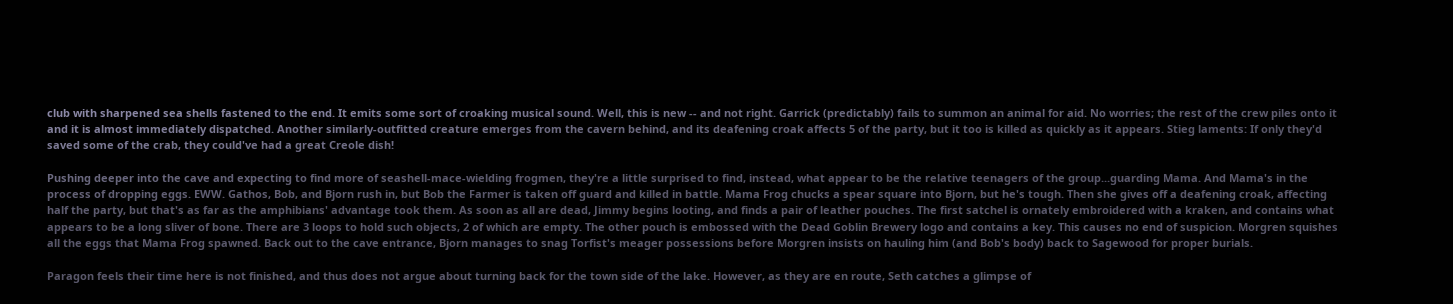club with sharpened sea shells fastened to the end. It emits some sort of croaking musical sound. Well, this is new -- and not right. Garrick (predictably) fails to summon an animal for aid. No worries; the rest of the crew piles onto it and it is almost immediately dispatched. Another similarly-outfitted creature emerges from the cavern behind, and its deafening croak affects 5 of the party, but it too is killed as quickly as it appears. Stieg laments: If only they'd saved some of the crab, they could've had a great Creole dish!

Pushing deeper into the cave and expecting to find more of seashell-mace-wielding frogmen, they're a little surprised to find, instead, what appear to be the relative teenagers of the group...guarding Mama. And Mama's in the process of dropping eggs. EWW. Gathos, Bob, and Bjorn rush in, but Bob the Farmer is taken off guard and killed in battle. Mama Frog chucks a spear square into Bjorn, but he's tough. Then she gives off a deafening croak, affecting half the party, but that's as far as the amphibians' advantage took them. As soon as all are dead, Jimmy begins looting, and finds a pair of leather pouches. The first satchel is ornately embroidered with a kraken, and contains what appears to be a long sliver of bone. There are 3 loops to hold such objects, 2 of which are empty. The other pouch is embossed with the Dead Goblin Brewery logo and contains a key. This causes no end of suspicion. Morgren squishes all the eggs that Mama Frog spawned. Back out to the cave entrance, Bjorn manages to snag Torfist's meager possessions before Morgren insists on hauling him (and Bob's body) back to Sagewood for proper burials.

Paragon feels their time here is not finished, and thus does not argue about turning back for the town side of the lake. However, as they are en route, Seth catches a glimpse of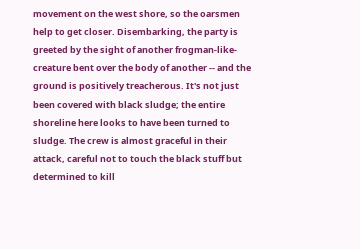movement on the west shore, so the oarsmen help to get closer. Disembarking, the party is greeted by the sight of another frogman-like-creature bent over the body of another -- and the ground is positively treacherous. It's not just been covered with black sludge; the entire shoreline here looks to have been turned to sludge. The crew is almost graceful in their attack, careful not to touch the black stuff but determined to kill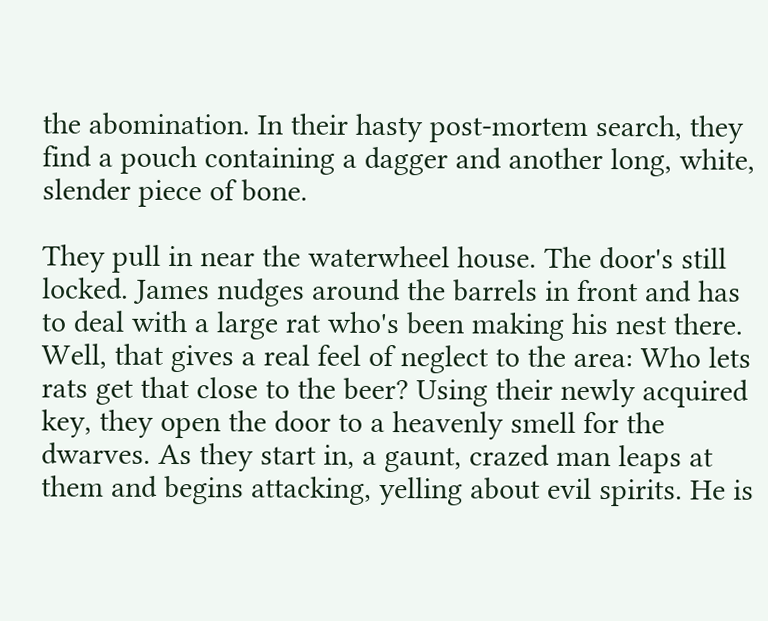the abomination. In their hasty post-mortem search, they find a pouch containing a dagger and another long, white, slender piece of bone.

They pull in near the waterwheel house. The door's still locked. James nudges around the barrels in front and has to deal with a large rat who's been making his nest there. Well, that gives a real feel of neglect to the area: Who lets rats get that close to the beer? Using their newly acquired key, they open the door to a heavenly smell for the dwarves. As they start in, a gaunt, crazed man leaps at them and begins attacking, yelling about evil spirits. He is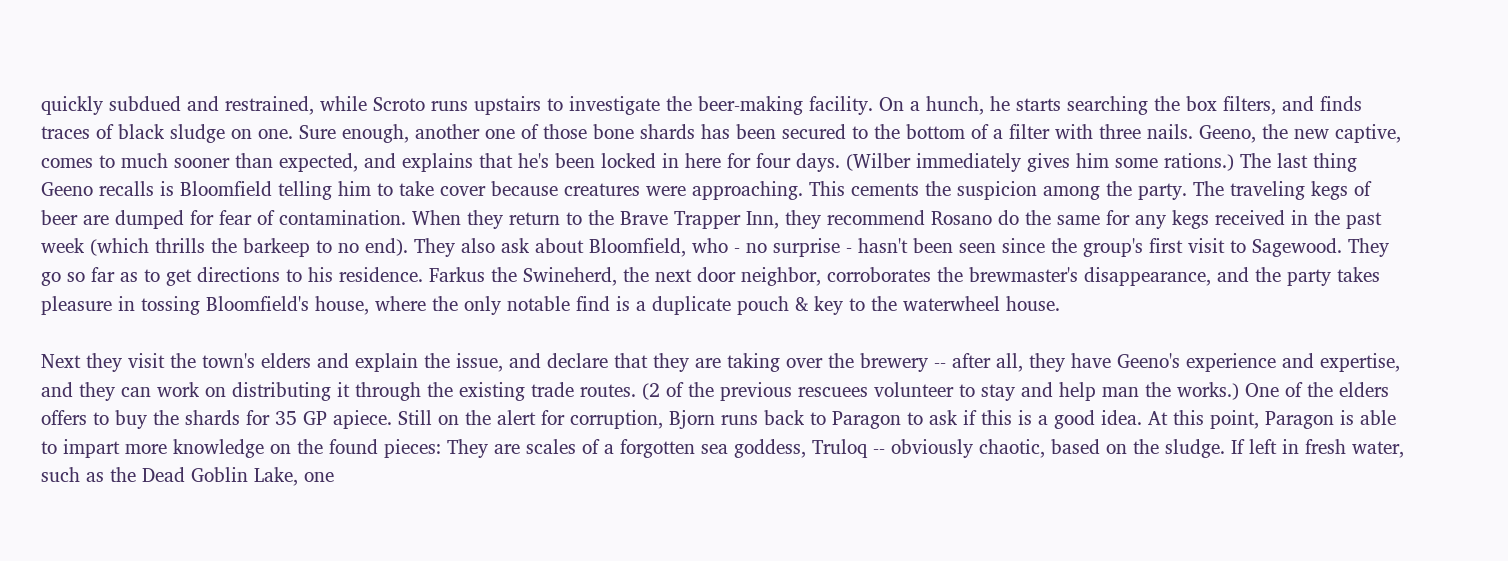quickly subdued and restrained, while Scroto runs upstairs to investigate the beer-making facility. On a hunch, he starts searching the box filters, and finds traces of black sludge on one. Sure enough, another one of those bone shards has been secured to the bottom of a filter with three nails. Geeno, the new captive, comes to much sooner than expected, and explains that he's been locked in here for four days. (Wilber immediately gives him some rations.) The last thing Geeno recalls is Bloomfield telling him to take cover because creatures were approaching. This cements the suspicion among the party. The traveling kegs of beer are dumped for fear of contamination. When they return to the Brave Trapper Inn, they recommend Rosano do the same for any kegs received in the past week (which thrills the barkeep to no end). They also ask about Bloomfield, who - no surprise - hasn't been seen since the group's first visit to Sagewood. They go so far as to get directions to his residence. Farkus the Swineherd, the next door neighbor, corroborates the brewmaster's disappearance, and the party takes pleasure in tossing Bloomfield's house, where the only notable find is a duplicate pouch & key to the waterwheel house.

Next they visit the town's elders and explain the issue, and declare that they are taking over the brewery -- after all, they have Geeno's experience and expertise, and they can work on distributing it through the existing trade routes. (2 of the previous rescuees volunteer to stay and help man the works.) One of the elders offers to buy the shards for 35 GP apiece. Still on the alert for corruption, Bjorn runs back to Paragon to ask if this is a good idea. At this point, Paragon is able to impart more knowledge on the found pieces: They are scales of a forgotten sea goddess, Truloq -- obviously chaotic, based on the sludge. If left in fresh water, such as the Dead Goblin Lake, one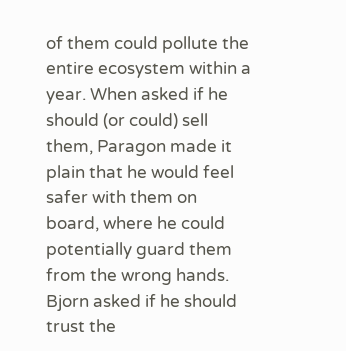of them could pollute the entire ecosystem within a year. When asked if he should (or could) sell them, Paragon made it plain that he would feel safer with them on board, where he could potentially guard them from the wrong hands. Bjorn asked if he should trust the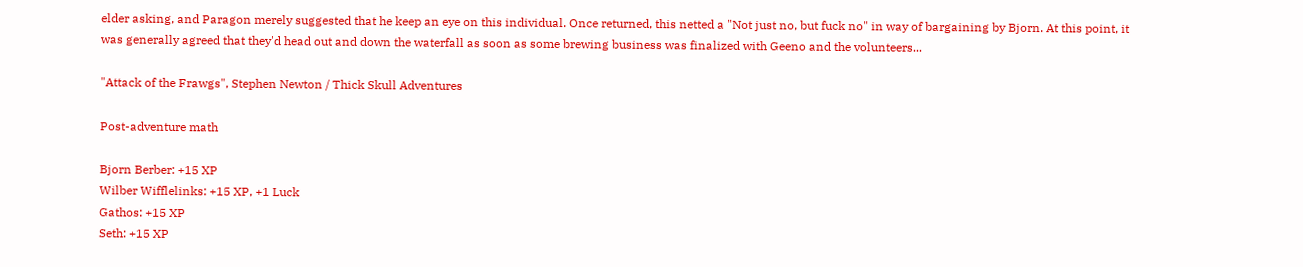elder asking, and Paragon merely suggested that he keep an eye on this individual. Once returned, this netted a "Not just no, but fuck no" in way of bargaining by Bjorn. At this point, it was generally agreed that they'd head out and down the waterfall as soon as some brewing business was finalized with Geeno and the volunteers...

"Attack of the Frawgs", Stephen Newton / Thick Skull Adventures

Post-adventure math

Bjorn Berber: +15 XP
Wilber Wifflelinks: +15 XP, +1 Luck
Gathos: +15 XP
Seth: +15 XP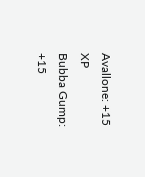Avallone: +15 XP
Bubba Gump: +15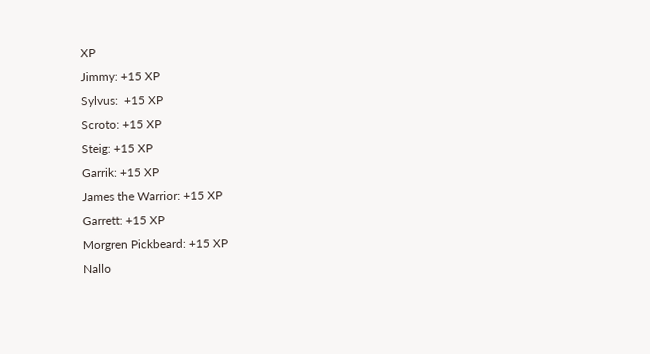XP
Jimmy: +15 XP
Sylvus:  +15 XP
Scroto: +15 XP
Steig: +15 XP
Garrik: +15 XP
James the Warrior: +15 XP
Garrett: +15 XP
Morgren Pickbeard: +15 XP
Nallo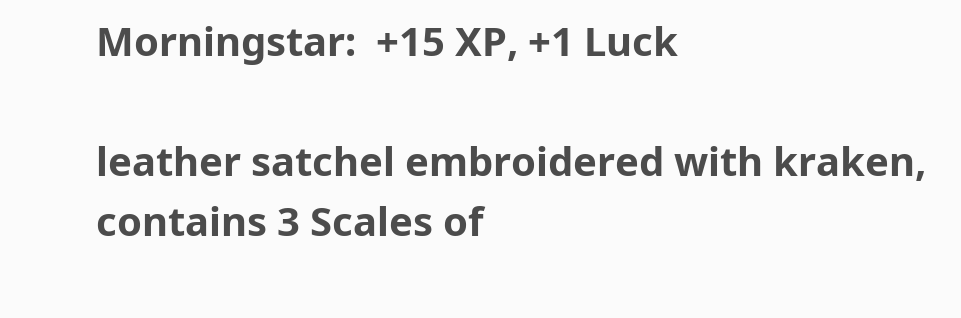Morningstar:  +15 XP, +1 Luck

leather satchel embroidered with kraken, contains 3 Scales of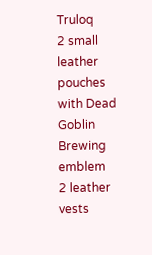Truloq
2 small leather pouches with Dead Goblin Brewing emblem
2 leather vests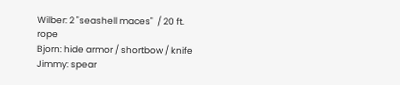Wilber: 2 "seashell maces"  / 20 ft. rope
Bjorn: hide armor / shortbow / knife
Jimmy: spear